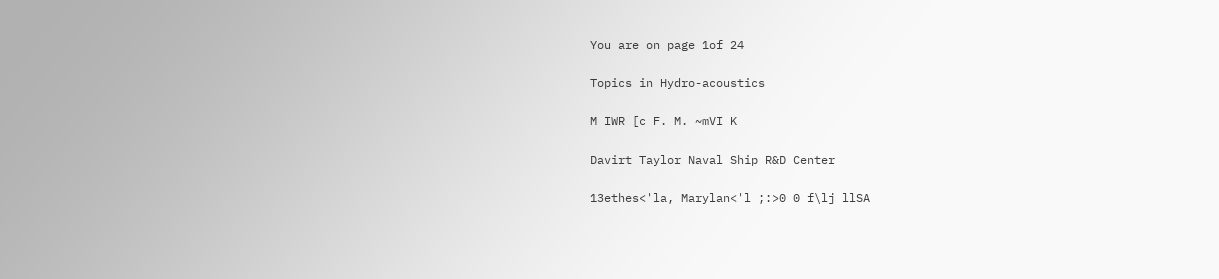You are on page 1of 24

Topics in Hydro-acoustics

M IWR [c F. M. ~mVI K

Davirt Taylor Naval Ship R&D Center

13ethes<'la, Marylan<'l ;:>0 0 f\lj llSA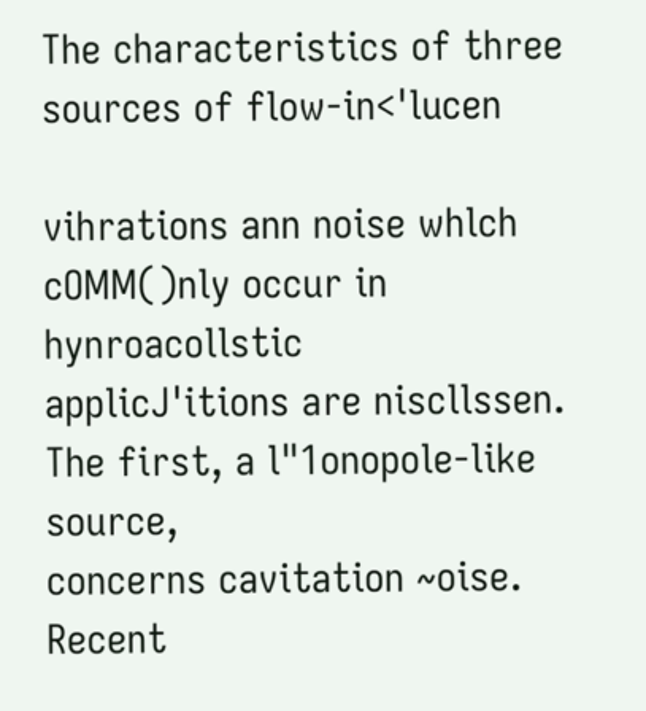The characteristics of three sources of flow-in<'lucen

vihrations ann noise whlch cOMM()nly occur in hynroacollstic
applicJ'itions are niscllssen. The first, a l"1onopole-like source,
concerns cavitation ~oise. Recent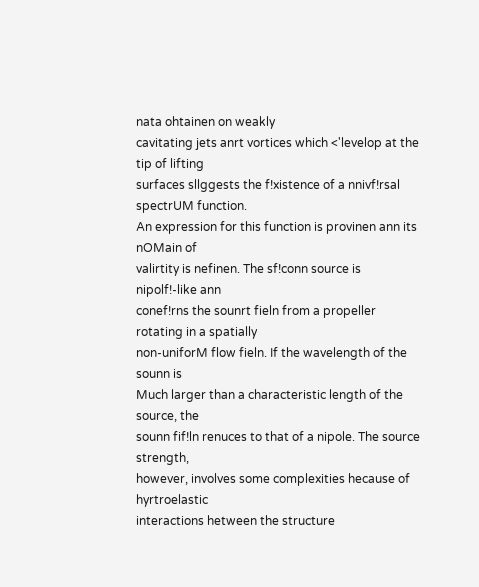nata ohtainen on weakly
cavitating jets anrt vortices which <'levelop at the tip of lifting
surfaces sllggests the f!xistence of a nnivf!rsal spectrUM function.
An expression for this function is provinen ann its nOMain of
valirtity is nefinen. The sf!conn source is nipolf!-like ann
conef!rns the sounrt fieln from a propeller rotating in a spatially
non-uniforM flow fieln. If the wavelength of the sounn is
Much larger than a characteristic length of the source, the
sounn fif!ln renuces to that of a nipole. The source strength,
however, involves some complexities hecause of hyrtroelastic
interactions hetween the structure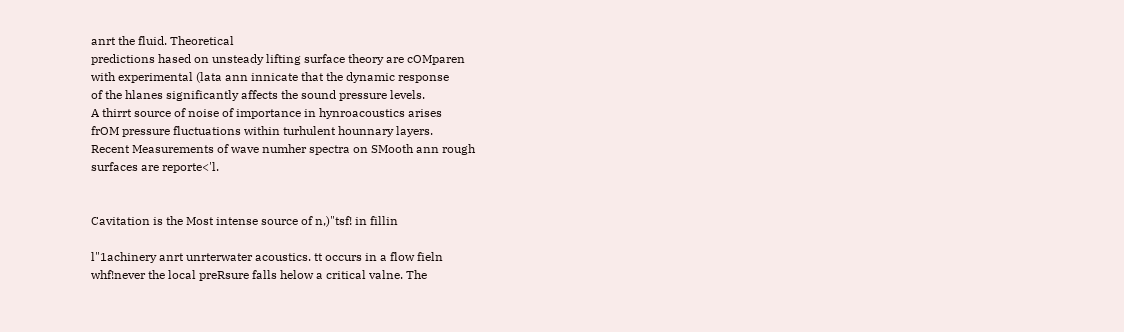anrt the fluid. Theoretical
predictions hased on unsteady lifting surface theory are cOMparen
with experimental (lata ann innicate that the dynamic response
of the hlanes significantly affects the sound pressure levels.
A thirrt source of noise of importance in hynroacoustics arises
frOM pressure fluctuations within turhulent hounnary layers.
Recent Measurements of wave numher spectra on SMooth ann rough
surfaces are reporte<'l.


Cavitation is the Most intense source of n,)"tsf! in fillin

l"1achinery anrt unrterwater acoustics. tt occurs in a flow fieln
whf!never the local preRsure falls helow a critical valne. The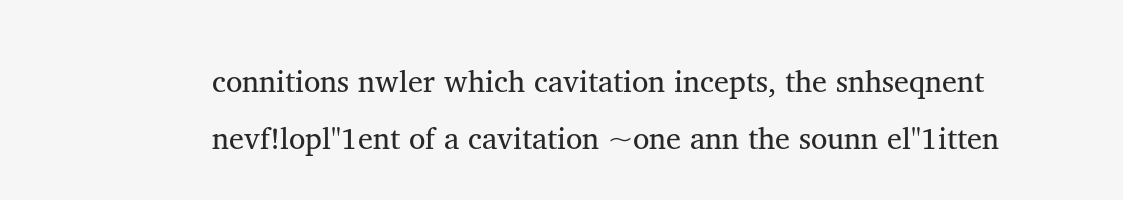connitions nwler which cavitation incepts, the snhseqnent
nevf!lopl"1ent of a cavitation ~one ann the sounn el"1itten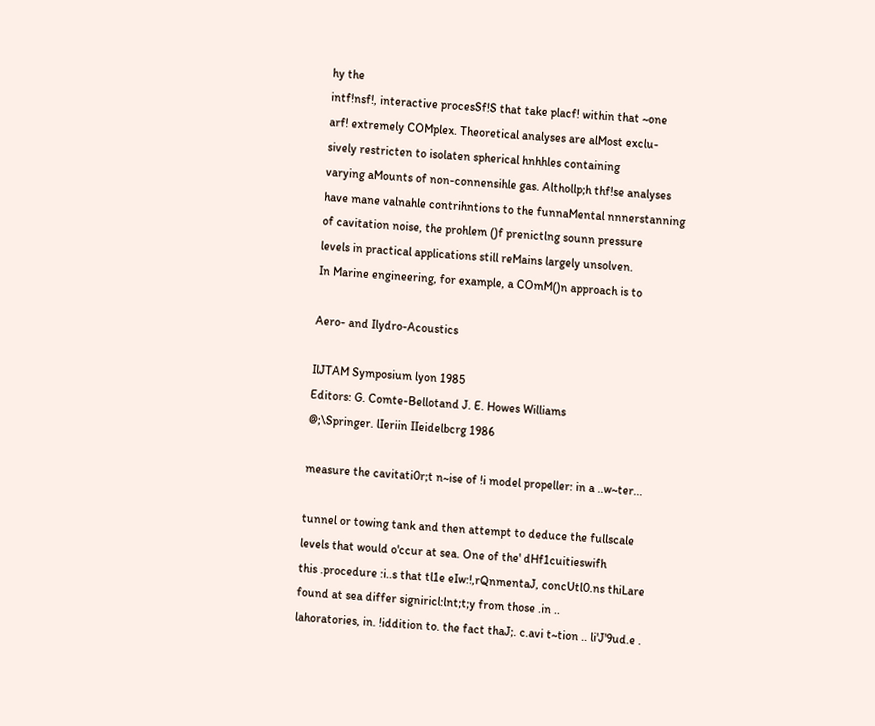hy the
intf!nsf!, interactive procesSf!S that take placf! within that ~one
arf! extremely COMplex. Theoretical analyses are alMost exclu-
sively restricten to isolaten spherical hnhhles containing
varying aMounts of non-connensihle gas. Althollp;h thf!se analyses
have mane valnahle contrihntions to the funnaMental nnnerstanning
of cavitation noise, the prohlem ()f prenictlng sounn pressure
levels in practical applications still reMains largely unsolven.
In Marine engineering, for example, a COmM()n approach is to

Aero- and Ilydro-Acoustics

IlJTAM Symposium lyon 1985
Editors: G. Comte-Bellotand J. E. Howes Williams
@;\Springer. lIeriin IIeidelbcrg 1986

measure the cavitati0r;t n~ise of !i model propeller: in a ..w~ter...

tunnel or towing tank and then attempt to deduce the fullscale
levels that would o'ccur at sea. One of the' dHf1cuitieswifh
this .procedure :i..s that tl1e eIw:!,rQnmentaJ, concUtl0.ns thiLare
found at sea differ signiricl:lnt;t;y from those .in ..
lahoratories, in. !iddition to. the fact thaJ;. c.avi t~tion .. li'J'9ud.e .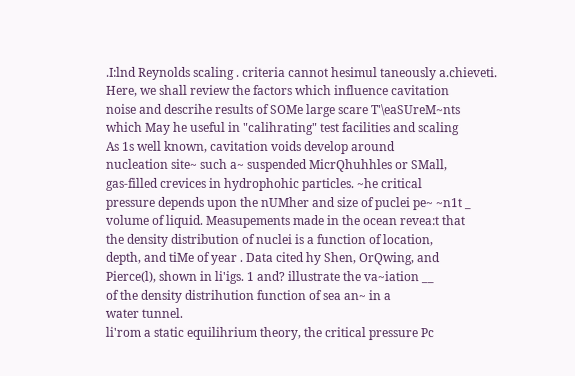.I:lnd Reynolds scaling . criteria cannot hesimul taneously a.chieveti.
Here, we shall review the factors which influence cavitation
noise and descrihe results of SOMe large scare T'\eaSUreM~nts
which May he useful in "calihrating" test facilities and scaling
As 1s well known, cavitation voids develop around
nucleation site~ such a~ suspended MicrQhuhhles or SMall,
gas-filled crevices in hydrophohic particles. ~he critical
pressure depends upon the nUMher and size of puclei pe~ ~n1t _
volume of liquid. Measupements made in the ocean revea:t that
the density distribution of nuclei is a function of location,
depth, and tiMe of year . Data cited hy Shen, OrQwing, and
Pierce(l), shown in li'igs. 1 and? illustrate the va~iation __
of the density distrihution function of sea an~ in a
water tunnel.
li'rom a static equilihrium theory, the critical pressure Pc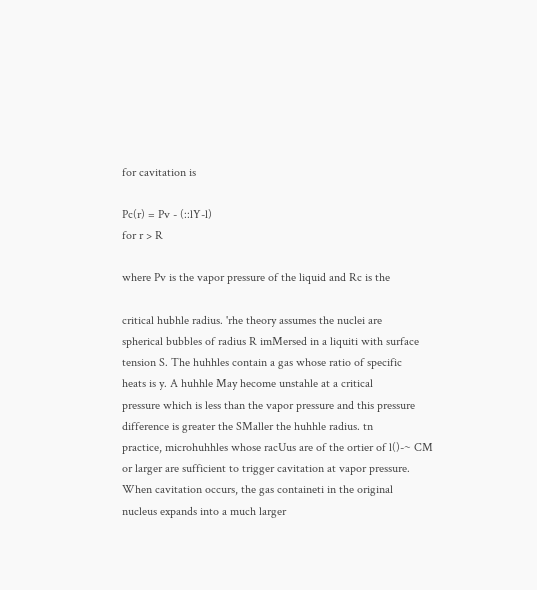for cavitation is

Pc(r) = Pv - (::lY-l)
for r > R

where Pv is the vapor pressure of the liquid and Rc is the

critical hubhle radius. 'rhe theory assumes the nuclei are
spherical bubbles of radius R imMersed in a liquiti with surface
tension S. The huhhles contain a gas whose ratio of specific
heats is y. A huhhle May hecome unstahle at a critical
pressure which is less than the vapor pressure and this pressure
difference is greater the SMaller the huhhle radius. tn
practice, microhuhhles whose racUus are of the ortier of l()-~ CM
or larger are sufficient to trigger cavitation at vapor pressure.
When cavitation occurs, the gas containeti in the original
nucleus expands into a much larger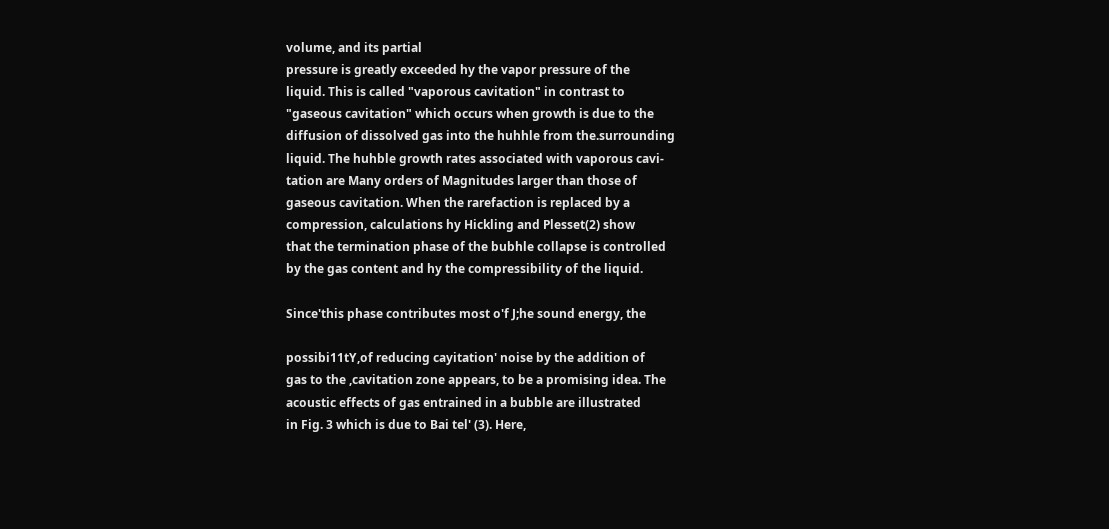volume, and its partial
pressure is greatly exceeded hy the vapor pressure of the
liquid. This is called "vaporous cavitation" in contrast to
"gaseous cavitation" which occurs when growth is due to the
diffusion of dissolved gas into the huhhle from the.surrounding
liquid. The huhble growth rates associated with vaporous cavi-
tation are Many orders of Magnitudes larger than those of
gaseous cavitation. When the rarefaction is replaced by a
compression, calculations hy Hickling and Plesset(2) show
that the termination phase of the bubhle collapse is controlled
by the gas content and hy the compressibility of the liquid.

Since'this phase contributes most o'f J;he sound energy, the

possibi11tY,of reducing cayitation' noise by the addition of
gas to the ,cavitation zone appears, to be a promising idea. The
acoustic effects of gas entrained in a bubble are illustrated
in Fig. 3 which is due to Bai tel' (3). Here,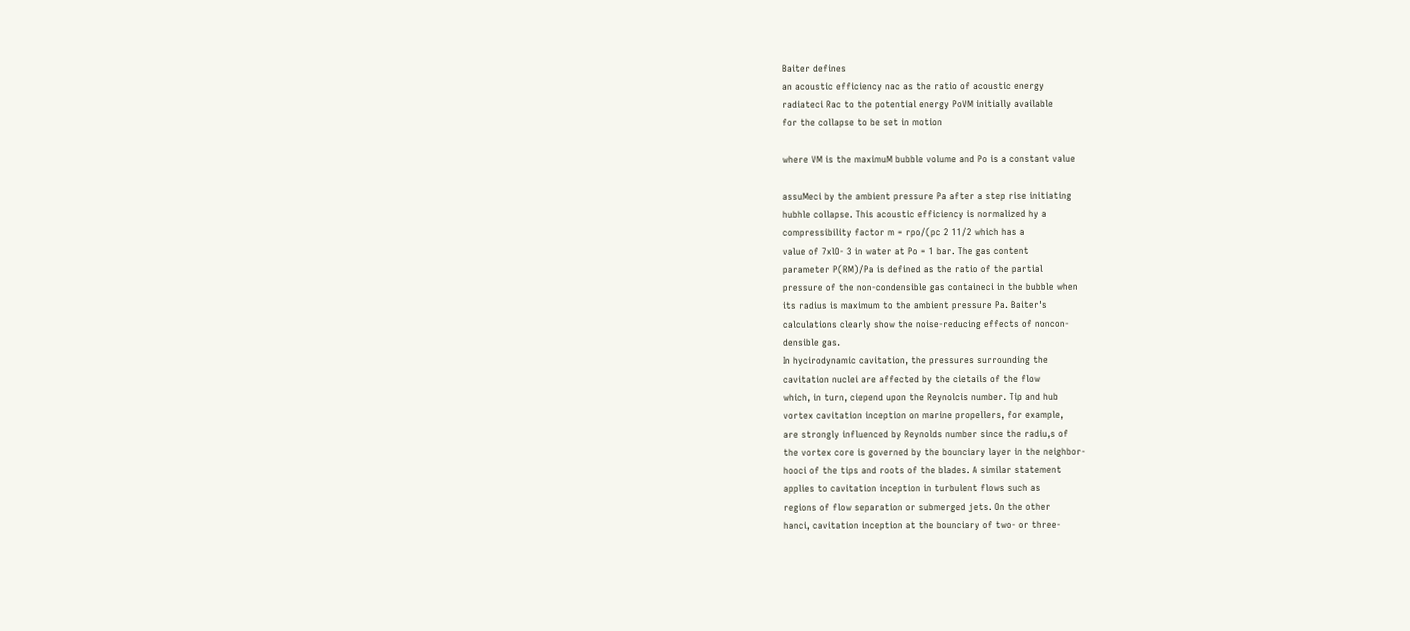Baiter defines
an acoustic efficiency nac as the ratio of acoustic energy
radiateci Rac to the potential energy PoVM initially available
for the collapse to be set in motion

where VM is the maximuM bubble volume and Po is a constant value

assuMeci by the ambient pressure Pa after a step rise initiating
hubhle collapse. This acoustic efficiency is normalized hy a
compressibility factor m = rpo/(pc 2 11/2 which has a
value of 7xlO- 3 in water at Po = 1 bar. The gas content
parameter P(RM)/Pa is defined as the ratio of the partial
pressure of the non-condensible gas containeci in the bubble when
its radius is maximum to the ambient pressure Pa. Baiter's
calculations clearly show the noise-reducing effects of noncon-
densible gas.
In hycirodynamic cavitation, the pressures surrounding the
cavitation nuclei are affected by the cietails of the flow
which, in turn, ciepend upon the Reynolcis number. Tip and hub
vortex cavitation inception on marine propellers, for example,
are strongly influenced by Reynolds number since the radiu,s of
the vortex core is governed by the bounciary layer in the neighbor-
hooci of the tips and roots of the blades. A similar statement
applies to cavitation inception in turbulent flows such as
regions of flow separation or submerged jets. On the other
hanci, cavitation inception at the bounciary of two- or three-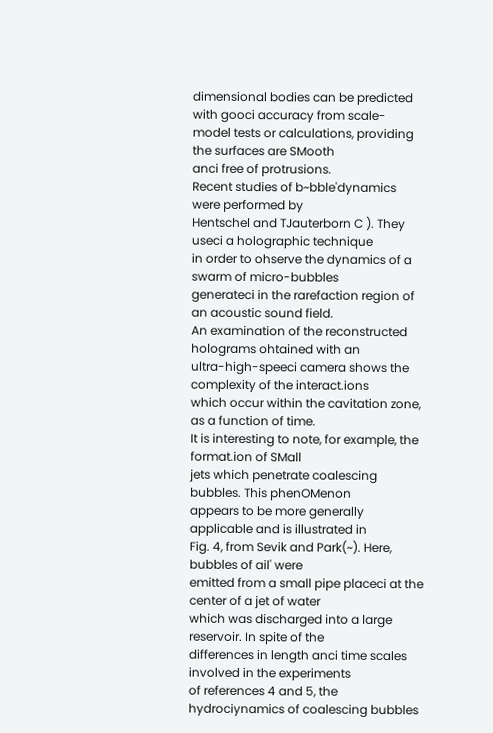dimensional bodies can be predicted with gooci accuracy from scale-
model tests or calculations, providing the surfaces are SMooth
anci free of protrusions.
Recent studies of b~bble'dynamics were performed by
Hentschel and TJauterborn C ). They useci a holographic technique
in order to ohserve the dynamics of a swarm of micro-bubbles
generateci in the rarefaction region of an acoustic sound field.
An examination of the reconstructed holograms ohtained with an
ultra-high-speeci camera shows the complexity of the interact.ions
which occur within the cavitation zone, as a function of time.
It is interesting to note, for example, the format.ion of SMall
jets which penetrate coalescing bubbles. This phenOMenon
appears to be more generally applicable and is illustrated in
Fig. 4, from Sevik and Park(~). Here, bubbles of ail' were
emitted from a small pipe placeci at the center of a jet of water
which was discharged into a large reservoir. In spite of the
differences in length anci time scales involved in the experiments
of references 4 and 5, the hydrociynamics of coalescing bubbles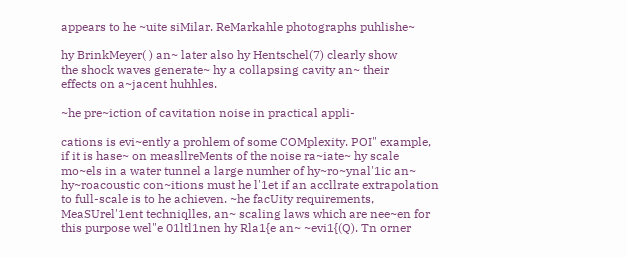appears to he ~uite siMilar. ReMarkahle photographs puhlishe~

hy BrinkMeyer( ) an~ later also hy Hentschel(7) clearly show
the shock waves generate~ hy a collapsing cavity an~ their
effects on a~jacent huhhles.

~he pre~iction of cavitation noise in practical appli-

cations is evi~ently a prohlem of some COMplexity. POI" example,
if it is hase~ on measllreMents of the noise ra~iate~ hy scale
mo~els in a water tunnel a large numher of hy~ro~ynal'1ic an~
hy~roacoustic con~itions must he l'1et if an accllrate extrapolation
to full-scale is to he achieven. ~he facUity requirements,
MeaSUrel'1ent techniqlles, an~ scaling laws which are nee~en for
this purpose wel"e 01ltl1nen hy Rla1{e an~ ~evi1{(Q). Tn orner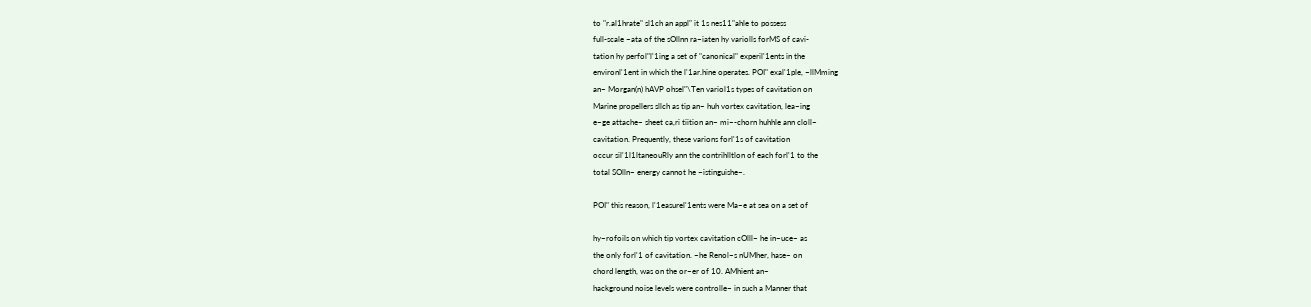to "r.al1hrate" sl1ch an appl" it 1s nes11"ahle to possess
full-scale ~ata of the sOllnn ra~iaten hy variolls forMS of cavi-
tation hy perfol"l'1ing a set of "canonical" experil'1ents in the
environl'1ent in which the l'1ar.hine operates. POI" exal'1ple, ~llMming
an~ Morgan(n) hAVP ohsel"\Ten variol1s types of cavitation on
Marine propellers sllch as tip an~ huh vortex cavitation, lea~ing
e~ge attache~ sheet ca,ri tiition an~ mi~-chorn huhhle ann cloll~
cavitation. Prequently, these varions forl'1s of cavitation
occur sil'1l1ltaneouRly ann the contrihlltlon of each forl'1 to the
total SOlln~ energy cannot he ~istinguishe~.

POI" this reason, l'1easurel'1ents were Ma~e at sea on a set of

hy~rofoils on which tip vortex cavitation cOlll~ he in~uce~ as
the only forl'1 of cavitation. ~he Renol~s nUMher, hase~ on
chord length, was on the or~er of 10. AMhient an~
hackground noise levels were controlle~ in such a Manner that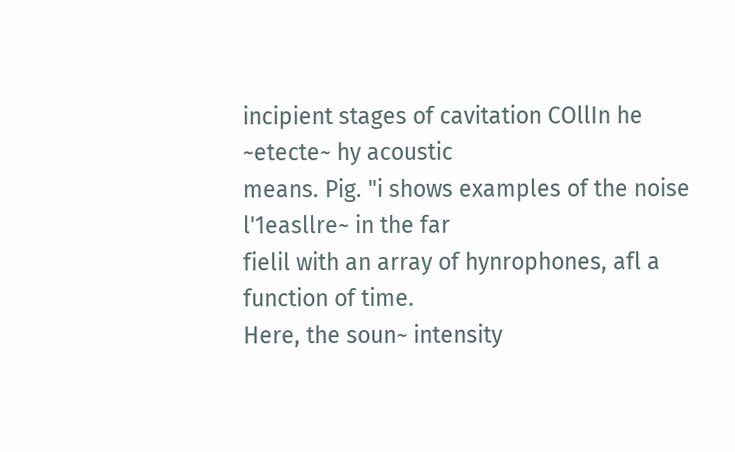incipient stages of cavitation COllIn he ~etecte~ hy acoustic
means. Pig. "i shows examples of the noise l'1easllre~ in the far
fielil with an array of hynrophones, afl a function of time.
Here, the soun~ intensity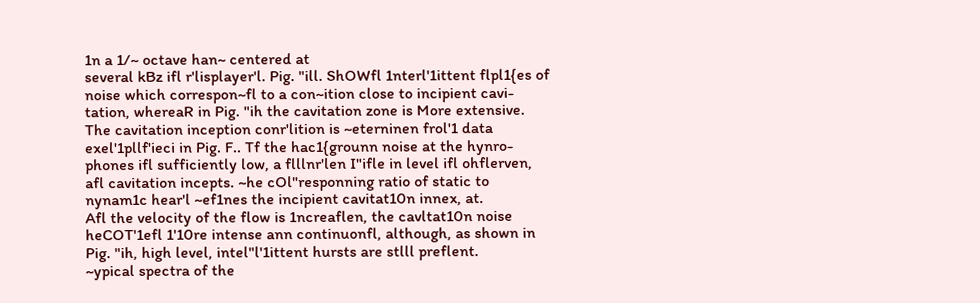1n a 1/~ octave han~ centered at
several kBz ifl r'lisplayer'l. Pig. "ill. ShOWfl 1nterl'1ittent flpl1{es of
noise which correspon~fl to a con~ition close to incipient cavi-
tation, whereaR in Pig. "ih the cavitation zone is More extensive.
The cavitation inception conr'lition is ~eterninen frol'1 data
exel'1pllf'ieci in Pig. F.. Tf the hac1{grounn noise at the hynro-
phones ifl sufficiently low, a flllnr'len I"ifle in level ifl ohflerven,
afl cavitation incepts. ~he cOl"responning ratio of static to
nynam1c hear'l ~ef1nes the incipient cavitat10n innex, at.
Afl the velocity of the flow is 1ncreaflen, the cavltat10n noise
heCOT'1efl 1'10re intense ann continuonfl, although, as shown in
Pig. "ih, high level, intel"l'1ittent hursts are stlll preflent.
~ypical spectra of the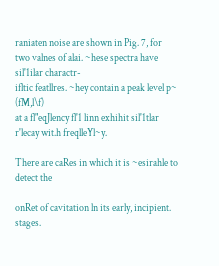raniaten noise are shown in Pig. 7, for
two valnes of alai. ~hese spectra have sil'1ilar charactr-
ifltic featllres. ~hey contain a peak level p~ (fM,l\f)
at a fl"eqJlency fl'1 linn exhihit sil'1tlar r'lecay wit.h freqlleYl~y.

There are caRes in which it is ~esirahle to detect the

onRet of cavitation ln its early, incipient. stages.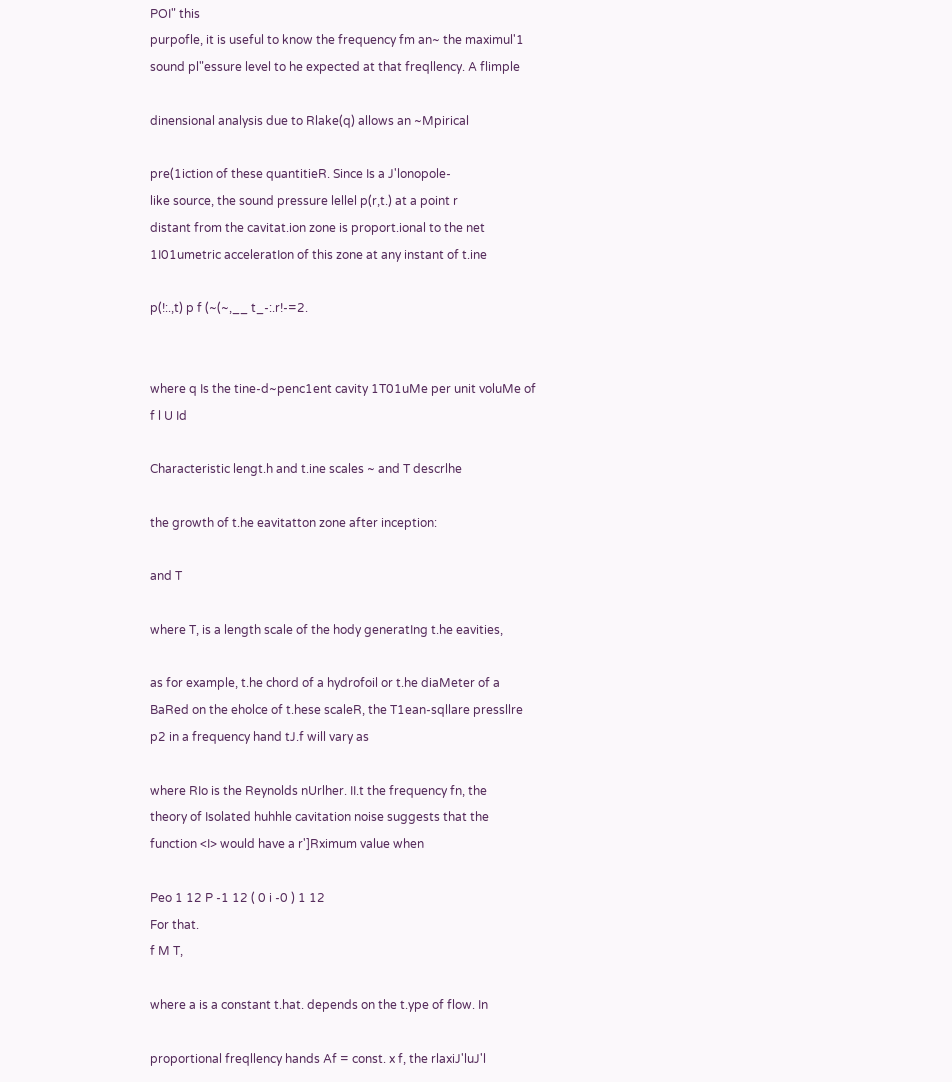POI" this
purpofle, it is useful to know the frequency fm an~ the maximul'1
sound pl"essure level to he expected at that freqllency. A flimple

dinensional analysis due to Rlake(q) allows an ~Mpirical

pre(1iction of these quantitieR. Since Is a J'lonopole-
like source, the sound pressure lellel p(r,t.) at a point r
distant from the cavitat.ion zone is proport.ional to the net
1I01umetric acceleratIon of this zone at any instant of t.ine

p(!:.,t) p f (~(~,__ t_-:.r!-=2.


where q Is the tine-d~penc1ent cavity 1T01uMe per unit voluMe of
f l U Id

Characteristic lengt.h and t.ine scales ~ and T descrlhe

the growth of t.he eavitatton zone after inception:

and T

where T, is a length scale of the hody generatIng t.he eavities,

as for example, t.he chord of a hydrofoil or t.he diaMeter of a
BaRed on the eholce of t.hese scaleR, the T1ean-sqllare pressllre
p2 in a frequency hand tJ.f will vary as

where RIo is the Reynolds nUrlher. II.t the frequency fn, the
theory of Isolated huhhle cavitation noise suggests that the
function <I> would have a r']Rximum value when

Peo 1 12 P -1 12 ( 0 i -0 ) 1 12
For that.
f M T,

where a is a constant t.hat. depends on the t.ype of flow. In

proportional freqllency hands Af = const. x f, the rlaxiJ'luJ'l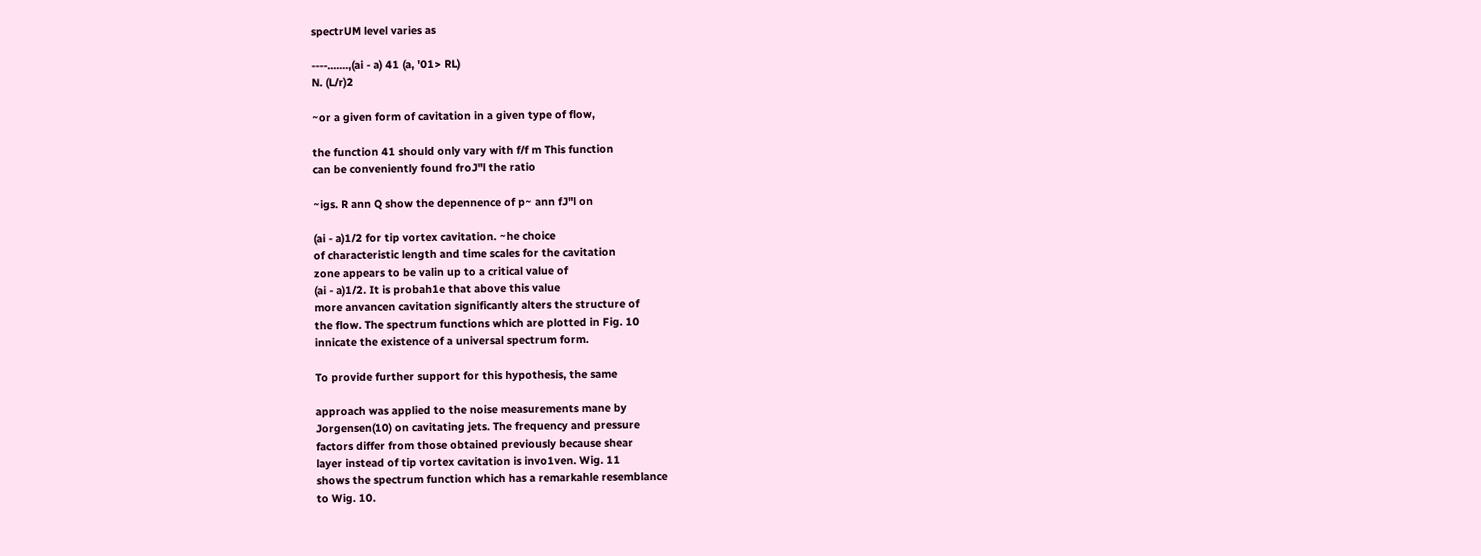spectrUM level varies as

----.......,(ai - a) 41 (a, '01> RL)
N. (L/r)2

~or a given form of cavitation in a given type of flow,

the function 41 should only vary with f/f m This function
can be conveniently found froJ"l the ratio

~igs. R ann Q show the depennence of p~ ann fJ"l on

(ai - a)1/2 for tip vortex cavitation. ~he choice
of characteristic length and time scales for the cavitation
zone appears to be valin up to a critical value of
(ai - a)1/2. It is probah1e that above this value
more anvancen cavitation significantly alters the structure of
the flow. The spectrum functions which are plotted in Fig. 10
innicate the existence of a universal spectrum form.

To provide further support for this hypothesis, the same

approach was applied to the noise measurements mane by
Jorgensen(10) on cavitating jets. The frequency and pressure
factors differ from those obtained previously because shear
layer instead of tip vortex cavitation is invo1ven. Wig. 11
shows the spectrum function which has a remarkahle resemblance
to Wig. 10.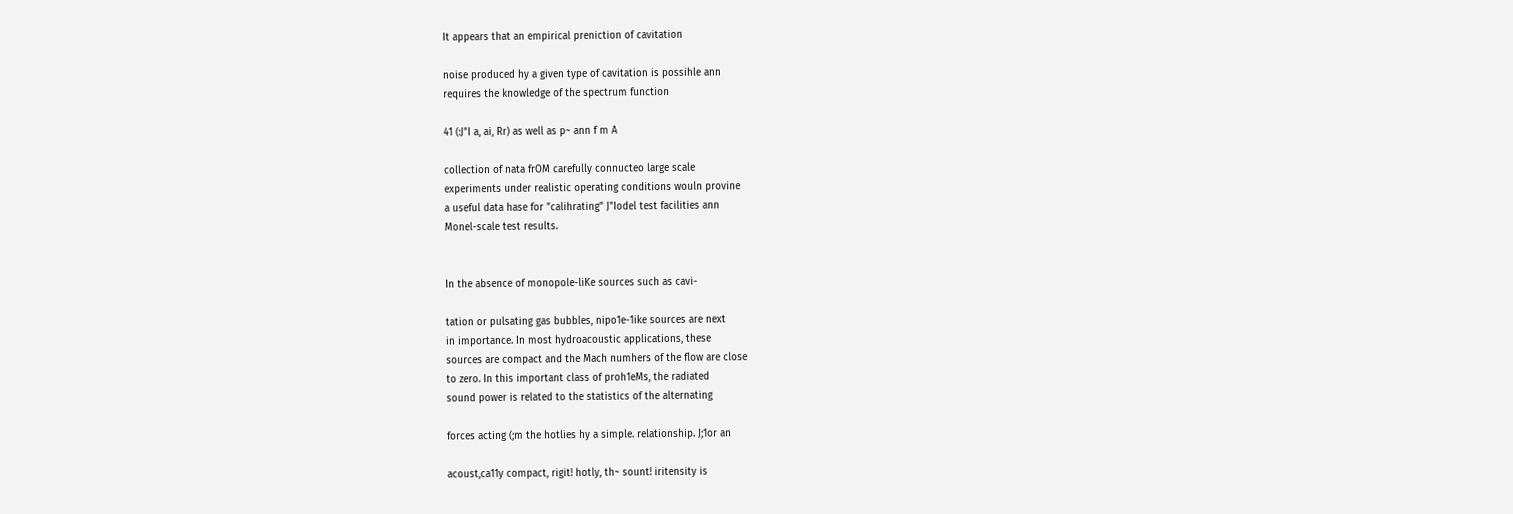It appears that an empirical preniction of cavitation

noise produced hy a given type of cavitation is possihle ann
requires the knowledge of the spectrum function

41 (:J"I a, ai, Rr) as well as p~ ann f m A

collection of nata frOM carefully connucteo large scale
experiments under realistic operating conditions wouln provine
a useful data hase for "calihrating" J"Iodel test facilities ann
Monel-scale test results.


In the absence of monopole-liKe sources such as cavi-

tation or pulsating gas bubbles, nipo1e-1ike sources are next
in importance. In most hydroacoustic applications, these
sources are compact and the Mach numhers of the flow are close
to zero. In this important class of proh1eMs, the radiated
sound power is related to the statistics of the alternating

forces acting (;m the hotlies hy a simple. relationship. J;1or an

acoust,ca11y compact, rigit! hotly, th~ sount! iritensity is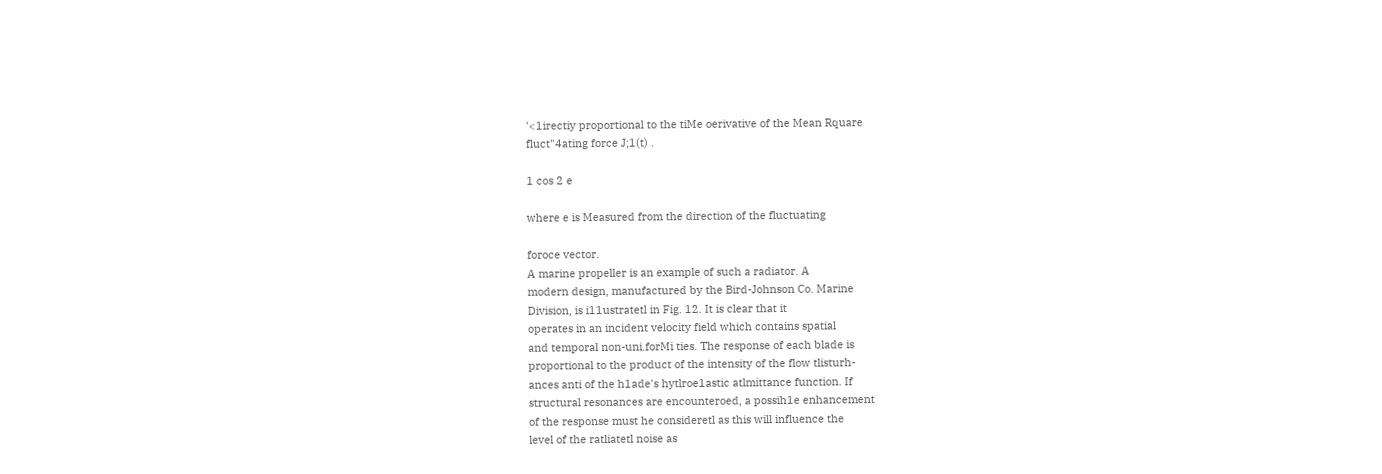'<1irectiy proportional to the tiMe oerivative of the Mean Rquare
fluct"4ating force J;1(t) .

1 cos 2 e

where e is Measured from the direction of the fluctuating

foroce vector.
A marine propeller is an example of such a radiator. A
modern design, manufactured by the Bird-Johnson Co. Marine
Division, is i11ustratetl in Fig. 12. It is clear that it
operates in an incident velocity field which contains spatial
and temporal non-uni.forMi ties. The response of each blade is
proportional to the product of the intensity of the flow tlisturh-
ances anti of the h1ade's hytlroe1astic atlmittance function. If
structural resonances are encounteroed, a possih1e enhancement
of the response must he consideretl as this will influence the
level of the ratliatetl noise as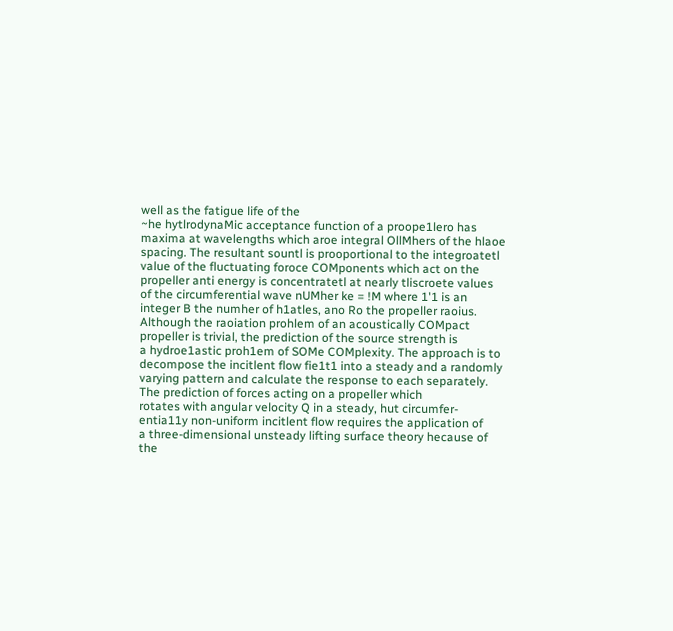well as the fatigue life of the
~he hytlrodynaMic acceptance function of a proope1lero has
maxima at wavelengths which aroe integral OllMhers of the hlaoe
spacing. The resultant sountl is prooportional to the integroatetl
value of the fluctuating foroce COMponents which act on the
propeller anti energy is concentratetl at nearly tliscroete values
of the circumferential wave nUMher ke = !M where 1'1 is an
integer B the numher of h1atles, ano Ro the propeller raoius.
Although the raoiation prohlem of an acoustically COMpact
propeller is trivial, the prediction of the source strength is
a hydroe1astic proh1em of SOMe COMplexity. The approach is to
decompose the incitlent flow fie1t1 into a steady and a randomly
varying pattern and calculate the response to each separately.
The prediction of forces acting on a propeller which
rotates with angular velocity Q in a steady, hut circumfer-
entia11y non-uniform incitlent flow requires the application of
a three-dimensional unsteady lifting surface theory hecause of
the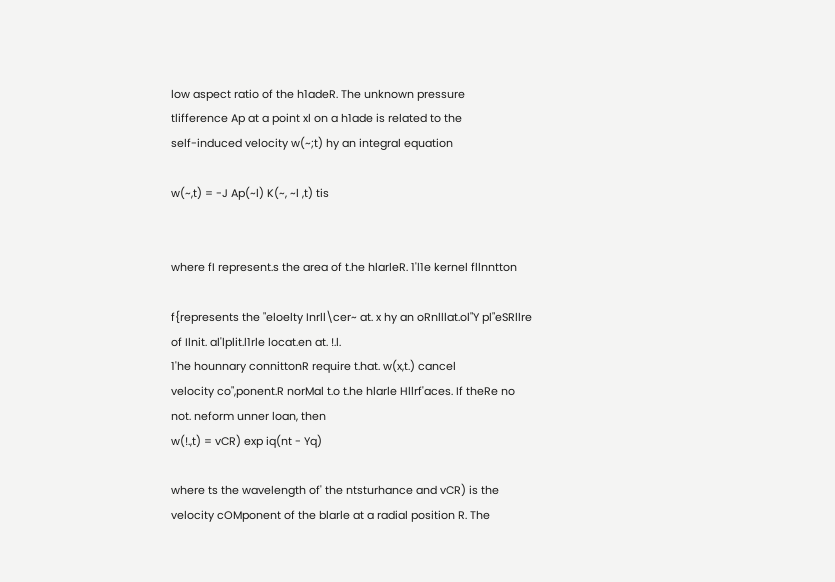low aspect ratio of the h1adeR. The unknown pressure
tlifference Ap at a point xl on a h1ade is related to the
self-induced velocity w(~;t) hy an integral equation

w(~,t) = -J Ap(~l) K(~, ~l ,t) tis


where fI represent.s the area of t.he hlarleR. 1'l1e kernel fllnntton

f{represents the "eloelty Inrll\cer~ at. x hy an oRnlllat.ol"Y pl"eSRllre
of Ilnit. al'lplit.l1rle locat.en at. !.l.
1'he hounnary connittonR require t.hat. w(x,t.) cancel
velocity co",ponent.R norMal t.o t.he hlarle Hllrf'aces. If theRe no
not. neform unner loan, then
w(!.,t) = vCR) exp iq(nt - Yq)

where ts the wavelength of' the ntsturhance and vCR) is the
velocity cOMponent of the blarle at a radial position R. The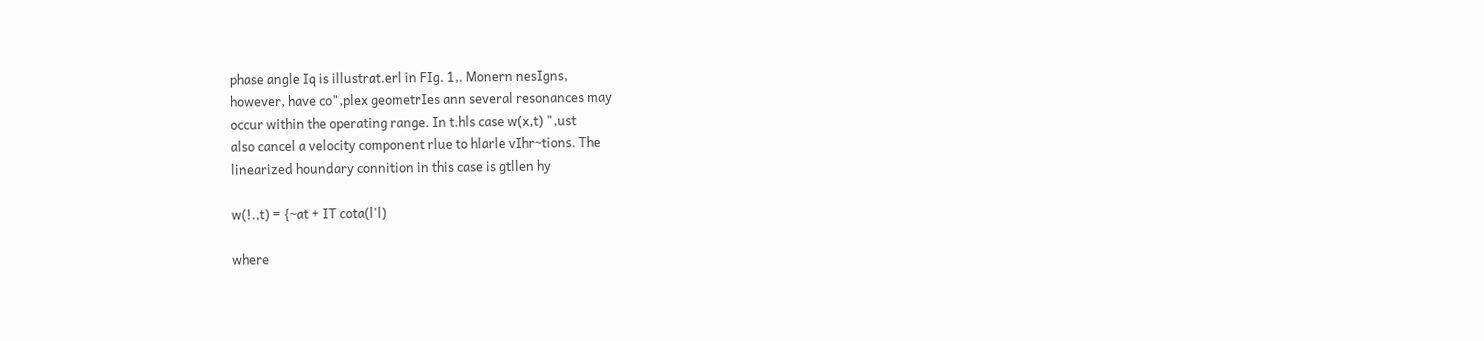phase angle Iq is illustrat.erl in FIg. 1,. Monern nesIgns,
however, have co",plex geometrIes ann several resonances may
occur within the operating range. In t.hls case w(x,t) ",ust
also cancel a velocity component rlue to hlarle vIhr~tions. The
linearized houndary connition in this case is gtllen hy

w(!.,t) = {~at + IT cota(l'l)

where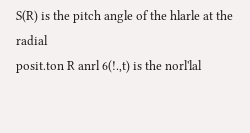S(R) is the pitch angle of the hlarle at the radial
posit.ton R anrl 6(!.,t) is the norl'lal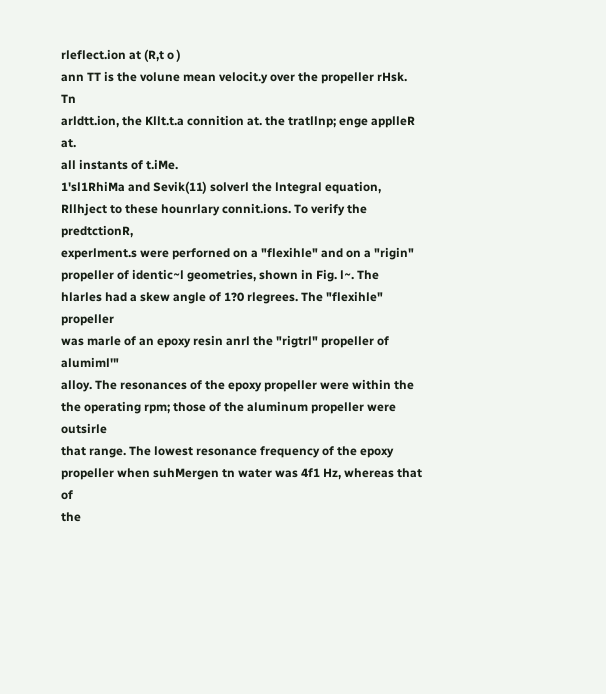rleflect.ion at (R,t o )
ann TT is the volune mean velocit.y over the propeller rHsk. Tn
arldtt.ion, the Kllt.t.a connition at. the tratllnp; enge applleR at.
all instants of t.iMe.
1'sl1RhiMa and Sevik(11) solverl the lntegral equation,
Rllhject to these hounrlary connit.ions. To verify the predtctionR,
experlment.s were perforned on a "flexihle" and on a "rigin"
propeller of identic~l geometries, shown in Fig. l~. The
hlarles had a skew angle of 1?0 rlegrees. The "flexihle" propeller
was marle of an epoxy resin anrl the "rigtrl" propeller of alumiml'"
alloy. The resonances of the epoxy propeller were within the
the operating rpm; those of the aluminum propeller were outsirle
that range. The lowest resonance frequency of the epoxy
propeller when suhMergen tn water was 4f1 Hz, whereas that of
the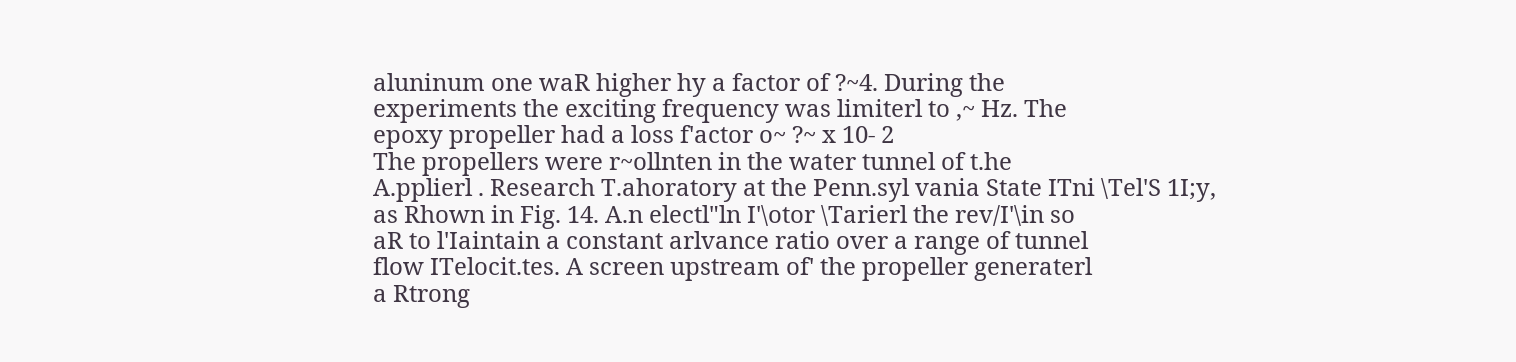aluninum one waR higher hy a factor of ?~4. During the
experiments the exciting frequency was limiterl to ,~ Hz. The
epoxy propeller had a loss f'actor o~ ?~ x 10- 2
The propellers were r~ollnten in the water tunnel of t.he
A.pplierl . Research T.ahoratory at the Penn.syl vania State ITni \Tel'S 1I;y,
as Rhown in Fig. 14. A.n electl"ln I'\otor \Tarierl the rev/I'\in so
aR to l'Iaintain a constant arlvance ratio over a range of tunnel
flow ITelocit.tes. A screen upstream of' the propeller generaterl
a Rtrong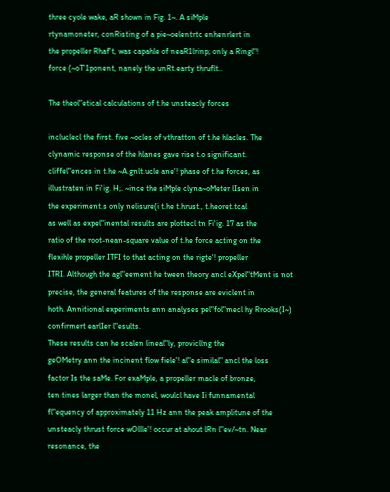three cyole wake, aR shown in Fig. 1~. A siMple
rtynamoneter, conRisting of a pie~oelentrtc enhenrlert in
the propeller Rhaf't, was capahle of neaR1lrinp; only a Ringl"!
force (~oT'1ponent, nanely the unRt.earty thruflt..

The theol"etical calculations of t.he unsteacly forces

incluclecl the first. five ~ocles of vthratton of t.he hlacles. The
clynamic response of the hlanes gave rise t.o significant.
cliffel"ences in t.he ~A.gnlt.ucle ane'! phase of t.he forces, as
illustraten in Fi'ig. H;. ~ince the siMple clyna~oMeter lIsen in
the experiment.s only nelisure(i t.he t.hrust., t.heoret.tcal
as well as expel"inental results are plottecl tn Fi'ig. 17 as the
ratio of the root-nean-square value of t.he force acting on the
flexihle propeller ITFI to that acting on the rigte'! propeller
ITRI. Although the agl"eement he tween theory ancl eXpel"tMent is not
precise, the general features of the response are eviclent in
hoth. Annitional experiments ann analyses pel"fol"mecl hy Rrooks(I~)
confirmert earlIer l"esults.
These results can he scalen lineal"ly, provicllng the
geOMetry ann the incinent flow fiele'! al"e similal" ancl the loss
factor Is the saMe. For exaMple, a propeller macle of bronze,
ten tines larger than the monel, woulcl have Ii funnamental
fl"equency of approximately 11 Hz ann the peak amplitune of the
unsteacly thrust force wOllle'! occur at ahout lRn l"ev/~tn. Near
resonance, the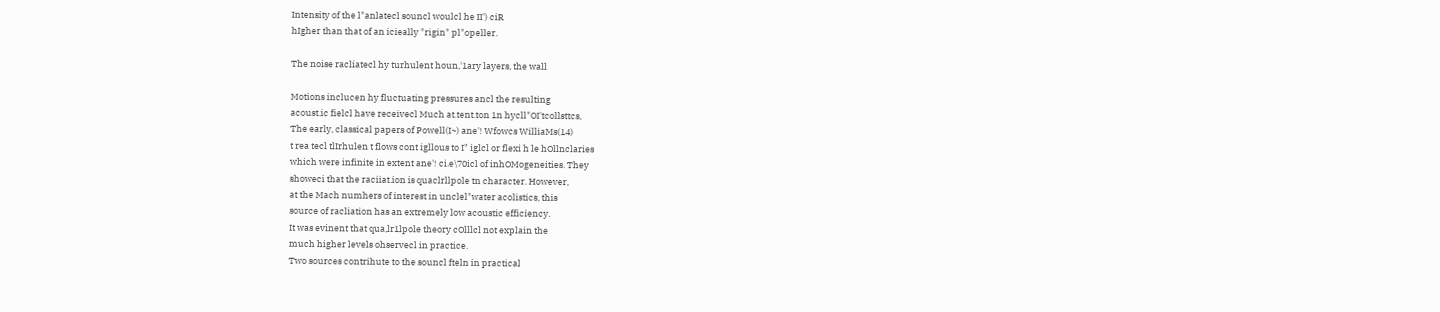Intensity of the l"anlatecl souncl woulcl he II') ciR
hIgher than that of an icieally "rigin" pl"opeller.

The noise racliatecl hy turhulent houn,'1ary layers, the wall

Motions inclucen hy fluctuating pressures ancl the resulting
acoust.ic fielcl have receivecl Much at.tent.ton 1n hycll"OI'tcollsttcs,
The early, classical papers of Powell(I~) ane'! Wfowcs WilliaMs(14)
t rea tecl tlIrhulen t flows cont igllous to I" iglcl or flexi h le hOllnclaries
which were infinite in extent ane'! ci.e\70icl of inhOMogeneities. They
showeci that the raciiat.ion is quaclrllpole tn character. However,
at the Mach numhers of interest in unclel"water acolistics, this
source of racliation has an extremely low acoustic efficiency.
It was evinent that qua,lr1lpole theory cOlllcl not explain the
much higher levels ohservecl in practice.
Two sources contrihute to the souncl fteln in practical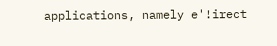applications, namely e'!irect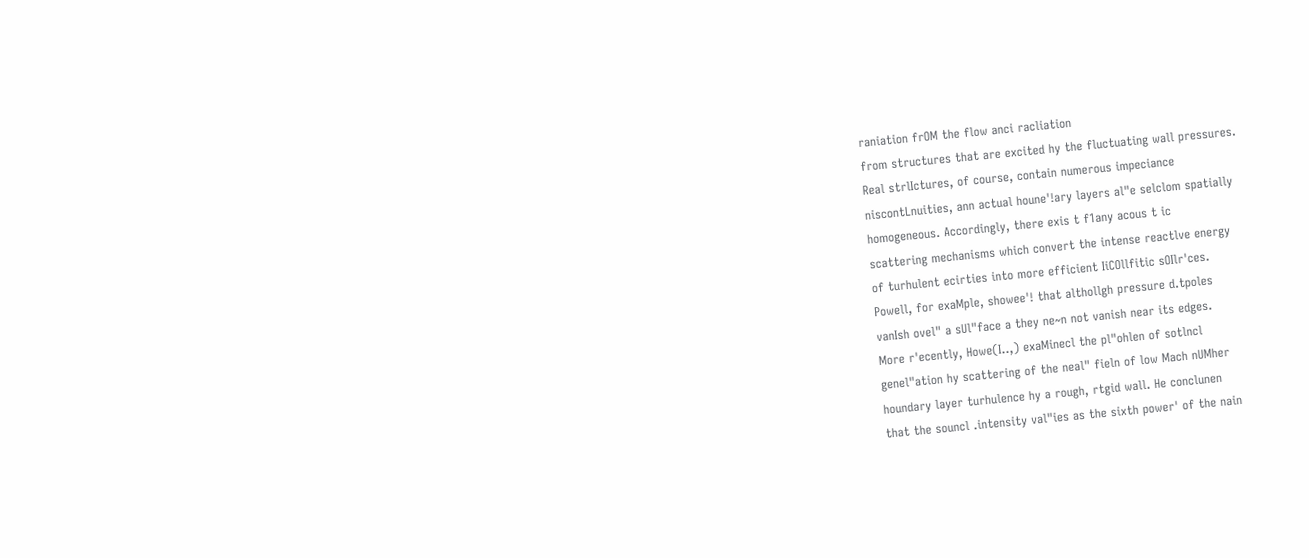raniation frOM the flow anci racliation
from structures that are excited hy the fluctuating wall pressures.
Real strlIctures, of course, contain numerous impeciance
niscontLnuities, ann actual houne'!ary layers al"e selclom spatially
homogeneous. Accordingly, there exis t f1any acous t ic
scattering mechanisms which convert the intense reactlve energy
of turhulent ecirties into more efficient IiCOllfitic sOIlr'ces.
Powell, for exaMple, showee'! that althollgh pressure d.tpoles
vanIsh ovel" a sUl"face a they ne~n not vanish near its edges.
More r'ecently, Howe(I..,) exaMinecl the pl"ohlen of sotlncl
genel"ation hy scattering of the neal" fieln of low Mach nUMher
houndary layer turhulence hy a rough, rtgid wall. He conclunen
that the souncl .intensity val"ies as the sixth power' of the nain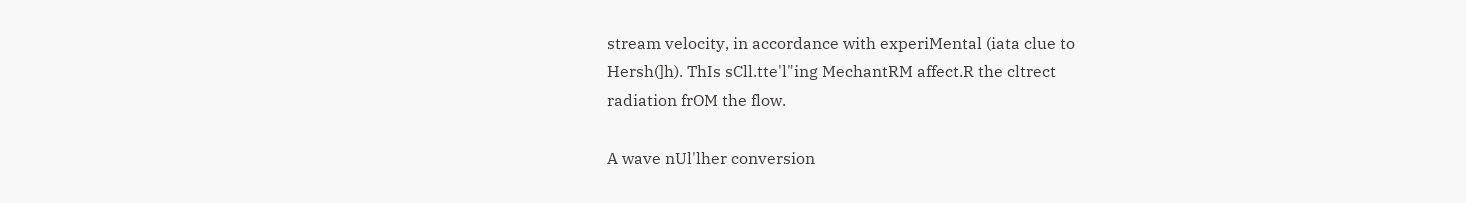stream velocity, in accordance with experiMental (iata clue to
Hersh(]h). ThIs sCll.tte'l"ing MechantRM affect.R the cltrect
radiation frOM the flow.

A wave nUl'lher conversion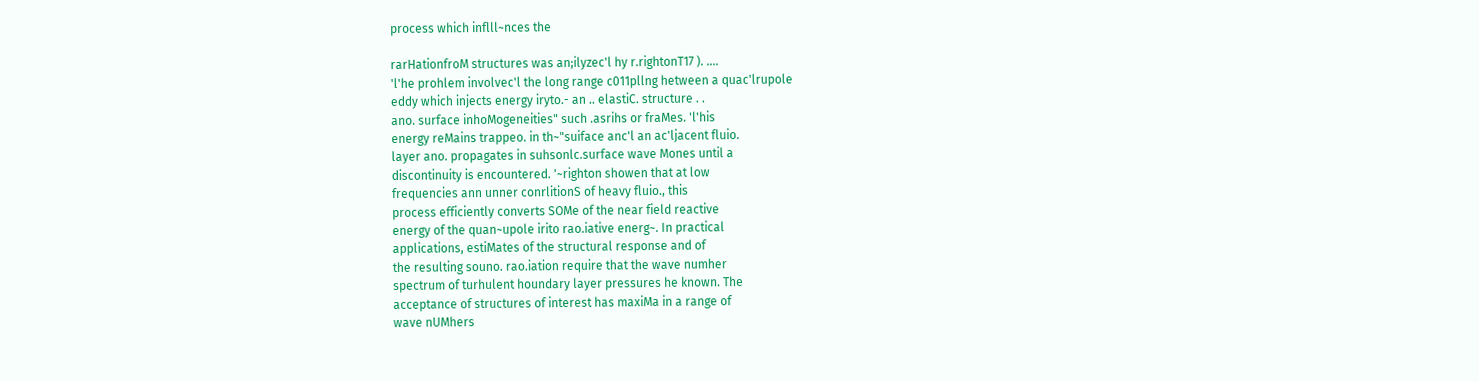process which inflll~nces the

rarHationfroM structures was an;ilyzec'l hy r.rightonT17 ). ....
'l'he prohlem involvec'l the long range c011pllng hetween a quac'lrupole
eddy which injects energy iryto.- an .. elastiC. structure . .
ano. surface inhoMogeneities" such .asrihs or fraMes. 'l'his
energy reMains trappeo. in th~"suiface anc'l an ac'ljacent fluio.
layer ano. propagates in suhsonlc.surface wave Mones until a
discontinuity is encountered. '~righton showen that at low
frequencies ann unner conrlitionS of heavy fluio., this
process efficiently converts SOMe of the near field reactive
energy of the quan~upole irito rao.iative energ~. In practical
applications, estiMates of the structural response and of
the resulting souno. rao.iation require that the wave numher
spectrum of turhulent houndary layer pressures he known. The
acceptance of structures of interest has maxiMa in a range of
wave nUMhers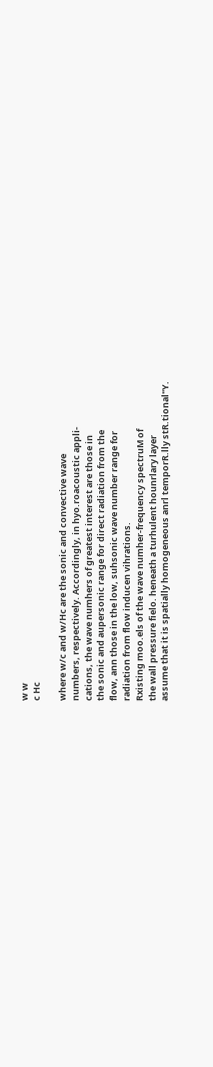w w
c Hc

where w/c and w/Hc are the sonic and convective wave
numbers, respectively. Accordingly, in hyo.roacoustic appli-
cations, the wave numhers of greatest interest are those in
the sonic and aupersonic range for direct radiation from the
flow, ann those in the low, suhsonic wave number range for
radiation from flow inducen vihrations.
Rxisting moo.els of the wave numher-frequency spectruM of
the wall pressure fielo. heneath a turhulent hounrlary layer
assume that it is spatially homogeneous anrl temporR.lly stR.tional"Y.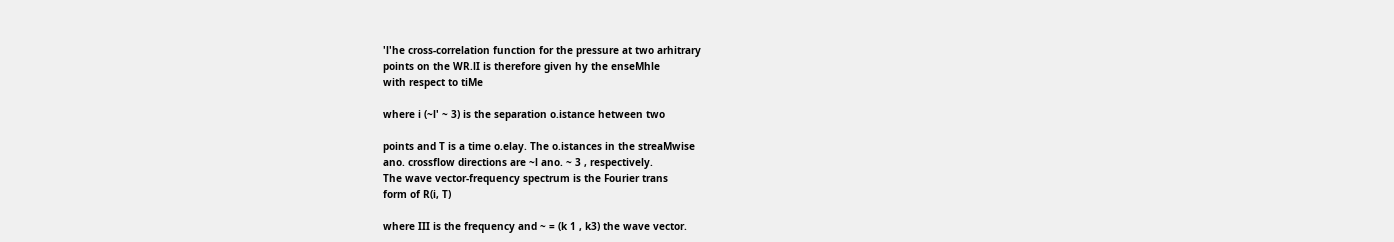'l'he cross-correlation function for the pressure at two arhitrary
points on the WR.lI is therefore given hy the enseMhle
with respect to tiMe

where i (~l' ~ 3) is the separation o.istance hetween two

points and T is a time o.elay. The o.istances in the streaMwise
ano. crossflow directions are ~l ano. ~ 3 , respectively.
The wave vector-frequency spectrum is the Fourier trans
form of R(i, T)

where III is the frequency and ~ = (k 1 , k3) the wave vector.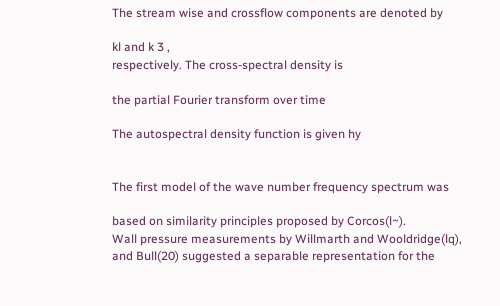The stream wise and crossflow components are denoted by

kl and k 3 ,
respectively. The cross-spectral density is

the partial Fourier transform over time

The autospectral density function is given hy


The first model of the wave number frequency spectrum was

based on similarity principles proposed by Corcos(l~).
Wall pressure measurements by Willmarth and Wooldridge(lq),
and Bull(20) suggested a separable representation for the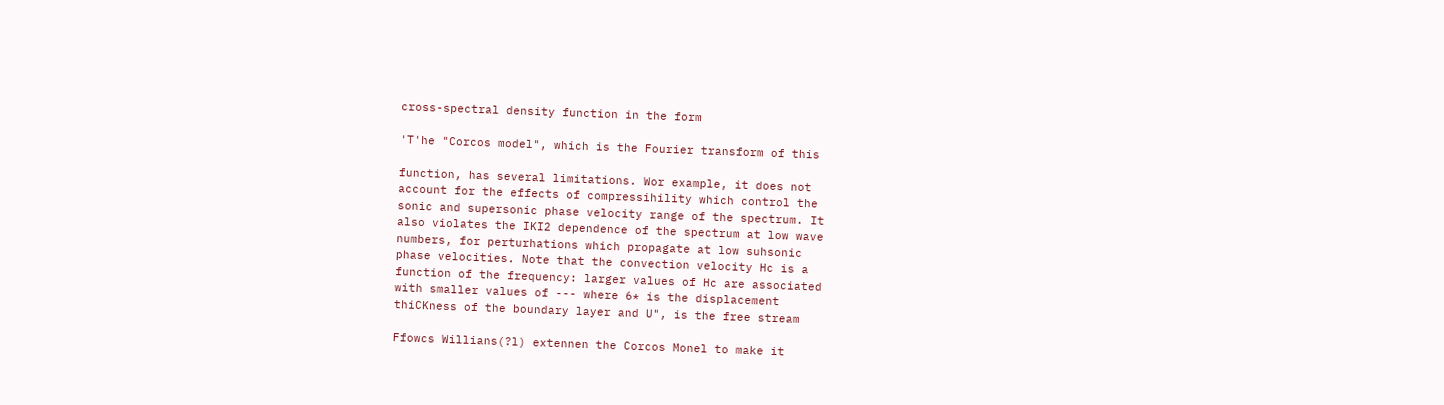cross-spectral density function in the form

'T'he "Corcos model", which is the Fourier transform of this

function, has several limitations. Wor example, it does not
account for the effects of compressihility which control the
sonic and supersonic phase velocity range of the spectrum. It
also violates the IKI2 dependence of the spectrum at low wave
numbers, for perturhations which propagate at low suhsonic
phase velocities. Note that the convection velocity Hc is a
function of the frequency: larger values of Hc are associated
with smaller values of --- where 6* is the displacement
thiCKness of the boundary layer and U", is the free stream

Ffowcs Willians(?l) extennen the Corcos Monel to make it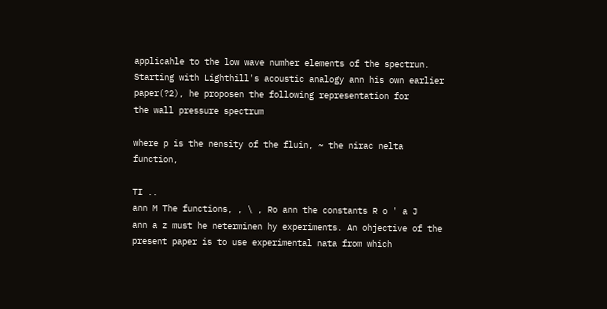applicahle to the low wave numher elements of the spectrun.
Starting with Lighthill's acoustic analogy ann his own earlier
paper(?2), he proposen the following representation for
the wall pressure spectrum

where p is the nensity of the fluin, ~ the nirac nelta function,

TI ..
ann M The functions, , \ , Ro ann the constants R o ' a J
ann a z must he neterminen hy experiments. An ohjective of the
present paper is to use experimental nata from which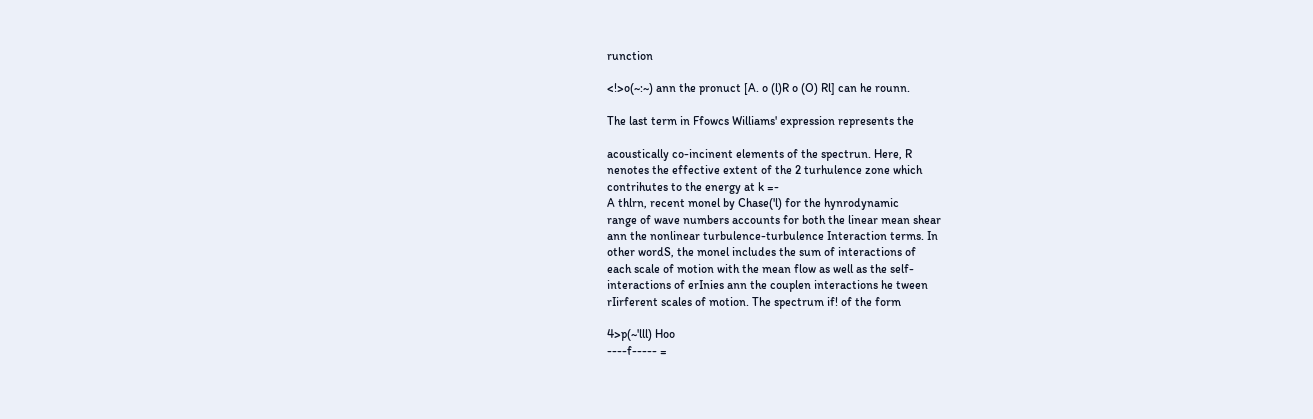runction

<!>o(~:~) ann the pronuct [A. o (l)R o (O) Rl] can he rounn.

The last term in Ffowcs Williams' expression represents the

acoustically co-incinent elements of the spectrun. Here, R
nenotes the effective extent of the 2 turhulence zone which
contrihutes to the energy at k =-
A thlrn, recent monel by Chase('l) for the hynrodynamic
range of wave numbers accounts for both the linear mean shear
ann the nonlinear turbulence-turbulence Interaction terms. In
other wordS, the monel includes the sum of interactions of
each scale of motion with the mean flow as well as the self-
interactions of erInies ann the couplen interactions he tween
rIirferent scales of motion. The spectrum if! of the form

4>p(~'lll) Hoo
----f----- =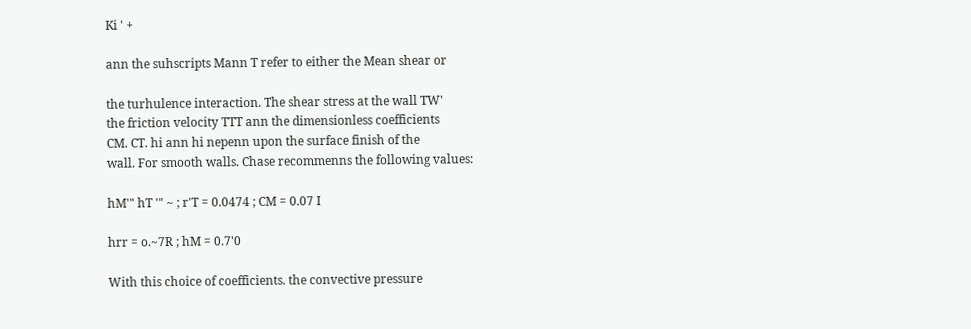Ki ' +

ann the suhscripts Mann T refer to either the Mean shear or

the turhulence interaction. The shear stress at the wall TW'
the friction velocity TTT ann the dimensionless coefficients
CM. CT. hi ann hi nepenn upon the surface finish of the
wall. For smooth walls. Chase recommenns the following values:

hM'" hT '" ~ ; r'T = 0.0474 ; CM = 0.07 I

hrr = o.~7R ; hM = 0.7'0

With this choice of coefficients. the convective pressure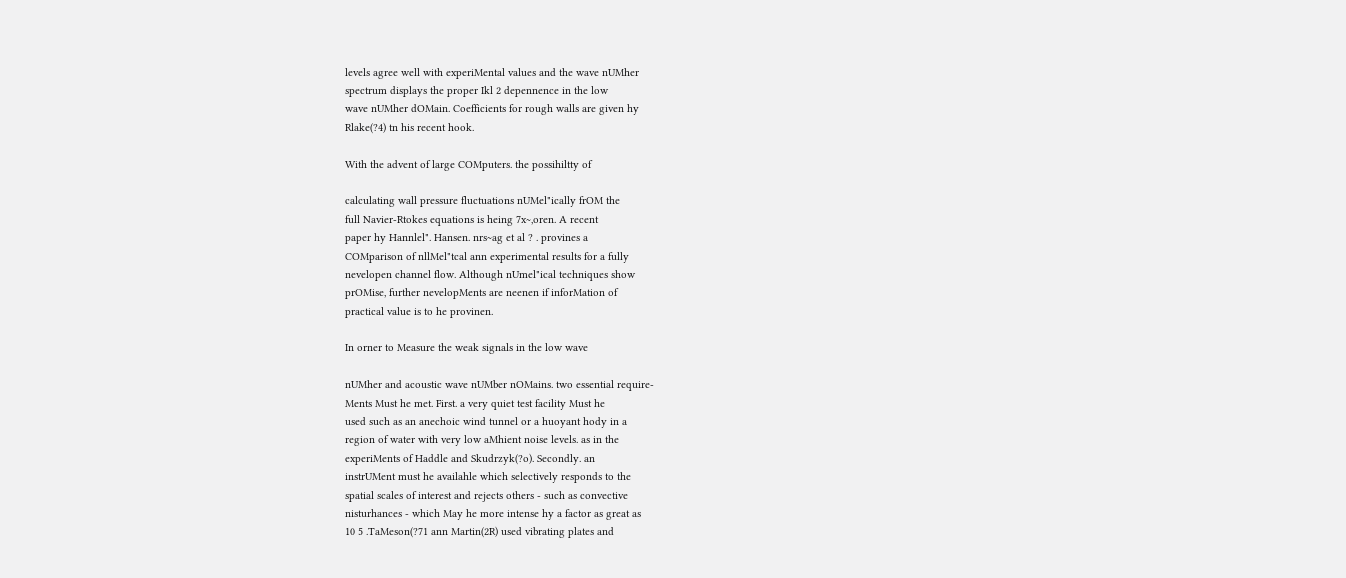levels agree well with experiMental values and the wave nUMher
spectrum displays the proper Ikl 2 depennence in the low
wave nUMher dOMain. Coefficients for rough walls are given hy
Rlake(?4) tn his recent hook.

With the advent of large COMputers. the possihiltty of

calculating wall pressure fluctuations nUMel"ically frOM the
full Navier-Rtokes equations is heing 7x~,oren. A recent
paper hy Hannlel". Hansen. nrs~ag et al ? . provines a
COMparison of nllMel"tcal ann experimental results for a fully
nevelopen channel flow. Although nUmel"ical techniques show
prOMise, further nevelopMents are neenen if inforMation of
practical value is to he provinen.

In orner to Measure the weak signals in the low wave

nUMher and acoustic wave nUMber nOMains. two essential require-
Ments Must he met. First. a very quiet test facility Must he
used such as an anechoic wind tunnel or a huoyant hody in a
region of water with very low aMhient noise levels. as in the
experiMents of Haddle and Skudrzyk(?o). Secondly. an
instrUMent must he availahle which selectively responds to the
spatial scales of interest and rejects others - such as convective
nisturhances - which May he more intense hy a factor as great as
10 5 .TaMeson(?71 ann Martin(2R) used vibrating plates and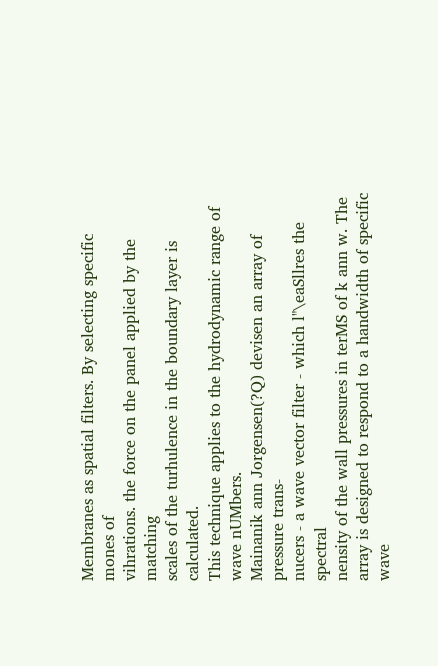Membranes as spatial filters. By selecting specific mones of
vihrations. the force on the panel applied by the matching
scales of the turhulence in the boundary layer is calculated.
This technique applies to the hydrodynamic range of wave nUMbers.
Mainanik ann Jorgensen(?Q) devisen an array of pressure trans-
nucers - a wave vector filter - which l"\eaSllres the spectral
nensity of the wall pressures in terMS of k ann w. The
array is designed to respond to a handwidth of specific wave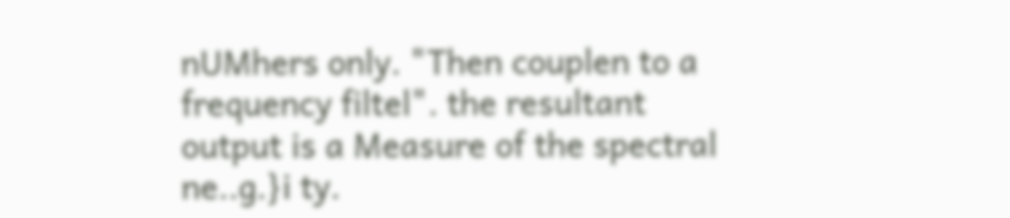nUMhers only. "Then couplen to a frequency filtel". the resultant
output is a Measure of the spectral ne..g.}i ty.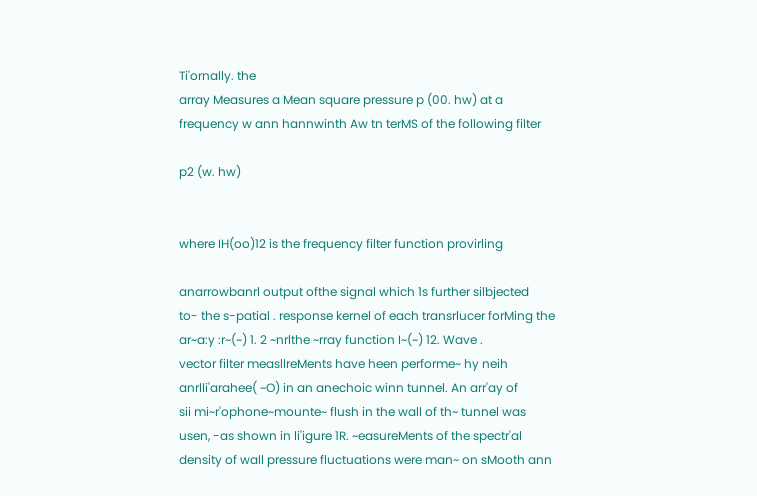Ti'ornally. the
array Measures a Mean square pressure p (00. hw) at a
frequency w ann hannwinth Aw tn terMS of the following filter

p2 (w. hw)


where IH(oo)12 is the frequency filter function provirling

anarrowbanrl output ofthe signal which 1s further silbjected
to- the s-patial . response kernel of each transrlucer forMing the
ar~a:y :r~(~) 1. 2 ~nrlthe ~rray function I~(~) 12. Wave .
vector filter measllreMents have heen performe~ hy neih
anrlli'arahee( ~O) in an anechoic winn tunnel. An arr'ay of
sii mi~r'ophone~mounte~ flush in the wall of th~ tunnel was
usen, -as shown in li'igure 1R. ~easureMents of the spectr'al
density of wall pressure fluctuations were man~ on sMooth ann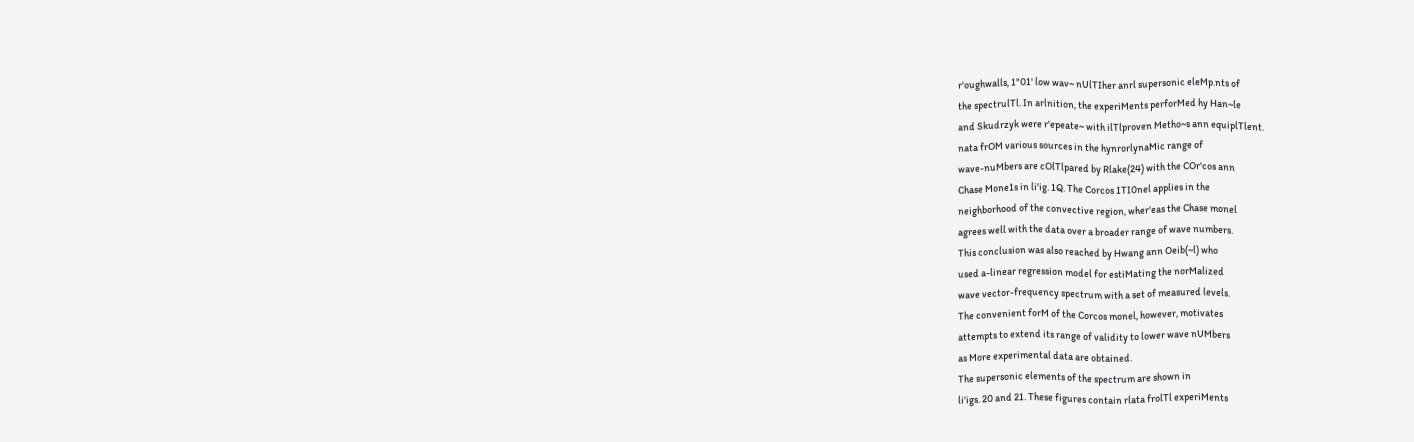r'oughwalls, 1"01' low wav~ nUlTIher anrl supersonic eleMp.nts of
the spectrulTl. In arlnition, the experiMents perforMed hy Han~le
and Skudrzyk were r'epeate~ with ilTlproven Metho~s ann equiplTlent.
nata frOM various sources in the hynrorlynaMic range of
wave-nuMbers are cOlTlpared by Rlake(24) with the COr'cos ann
Chase Mone1s in li'ig. 1Q. The Corcos 1TI0nel applies in the
neighborhood of the convective region, wher'eas the Chase monel
agrees well with the data over a broader range of wave numbers.
This conclusion was also reached by Hwang ann Oeib(~l) who
used a-linear regression model for estiMating the norMalized
wave vector-frequency spectrum with a set of measured levels.
The convenient forM of the Corcos monel, however, motivates
attempts to extend its range of validity to lower wave nUMbers
as More experimental data are obtained.
The supersonic elements of the spectrum are shown in
li'igs. 20 and 21. These figures contain rlata frolTl experiMents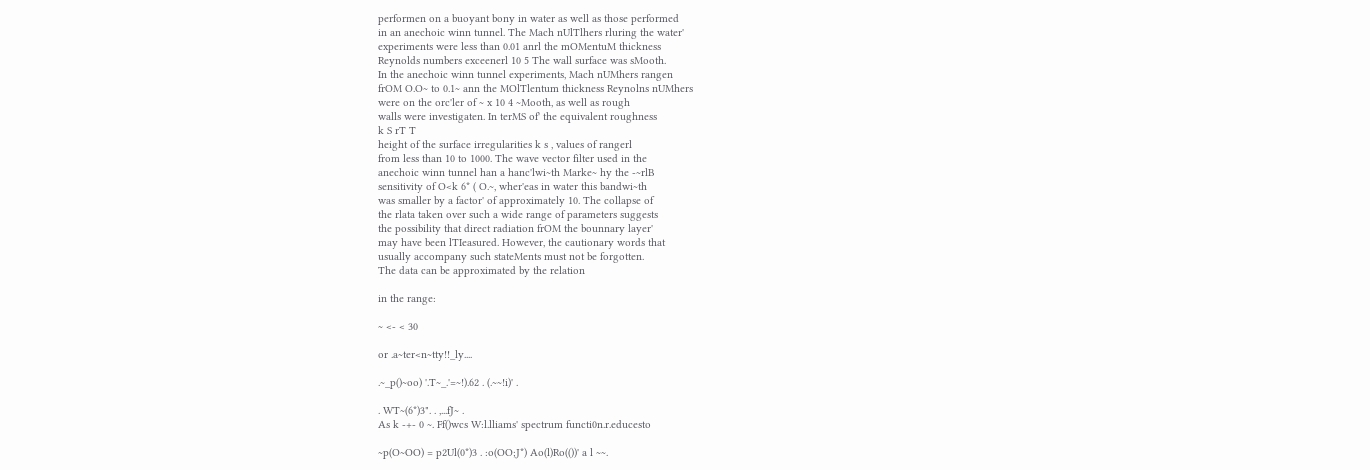performen on a buoyant bony in water as well as those performed
in an anechoic winn tunnel. The Mach nUlTlhers rluring the water'
experiments were less than 0.01 anrl the mOMentuM thickness
Reynolds numbers exceenerl 10 5 The wall surface was sMooth.
In the anechoic winn tunnel experiments, Mach nUMhers rangen
frOM O.O~ to 0.1~ ann the MOlTlentum thickness Reynolns nUMhers
were on the orc'ler of ~ x 10 4 ~Mooth, as well as rough
walls were investigaten. In terMS of' the equivalent roughness
k S rT T
height of the surface irregularities k s , values of rangerl
from less than 10 to 1000. The wave vector filter used in the
anechoic winn tunnel han a hanc'lwi~th Marke~ hy the -~rlB
sensitivity of O<k 6* ( O.~, wher'eas in water this bandwi~th
was smaller by a factor' of approximately 10. The collapse of
the rlata taken over such a wide range of parameters suggests
the possibility that direct radiation frOM the bounnary layer'
may have been lTIeasured. However, the cautionary words that
usually accompany such stateMents must not be forgotten.
The data can be approximated by the relation

in the range:

~ <- < 30

or .a~ter<n~tty!!_ly....

.~_p()~oo) '.T~_.'=~!).62 . (.~~!i)' .

. WT~(6*)3". . ,...fJ~ .
As k -+- 0 ~. Ff()wcs W:l.lliams' spectrum functi0n.r.educesto

~p(O~OO) = p2Ul(0*)3 . :o(OO;J*) Ao(l)Ro(())' a l ~~.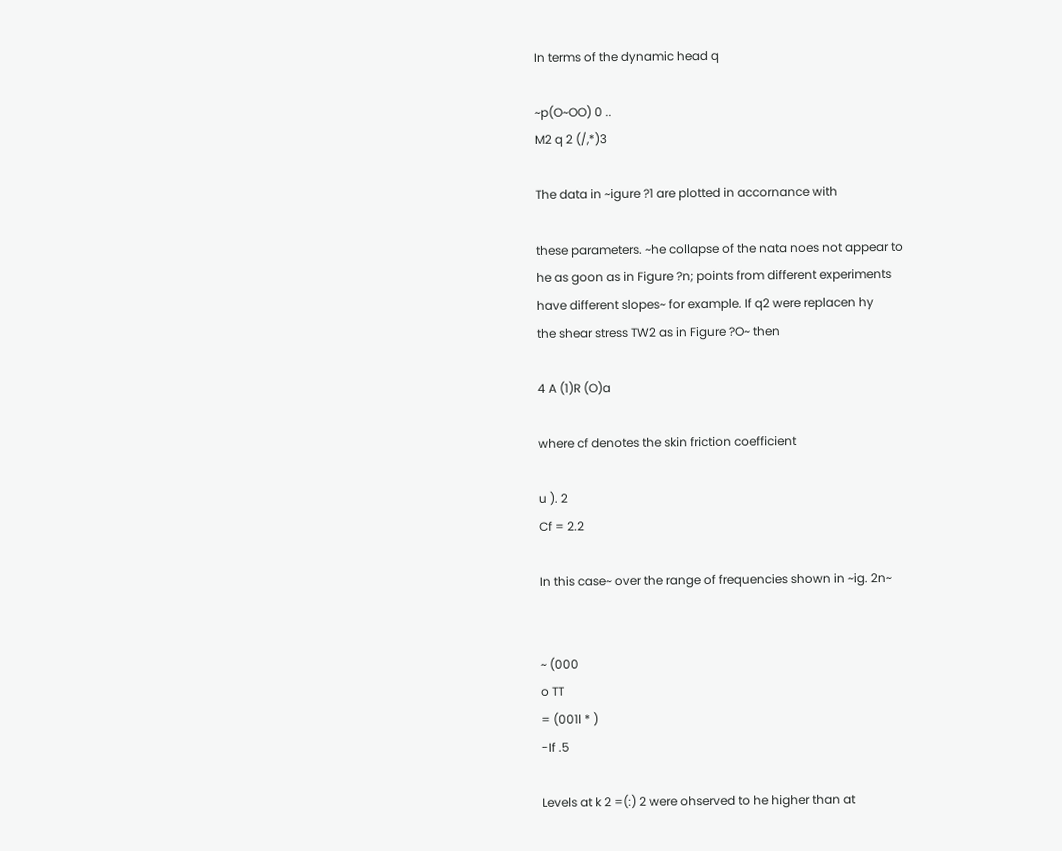In terms of the dynamic head q

~p(O~OO) 0 ..
M2 q 2 (/,*)3

The data in ~igure ?1 are plotted in accornance with

these parameters. ~he collapse of the nata noes not appear to
he as goon as in Figure ?n; points from different experiments
have different slopes~ for example. If q2 were replacen hy
the shear stress TW2 as in Figure ?O~ then

4 A (1)R (O)a

where cf denotes the skin friction coefficient

u ). 2
Cf = 2.2

In this case~ over the range of frequencies shown in ~ig. 2n~


~ (000
o TT
= (001l * )
-If .5

Levels at k 2 =(:) 2 were ohserved to he higher than at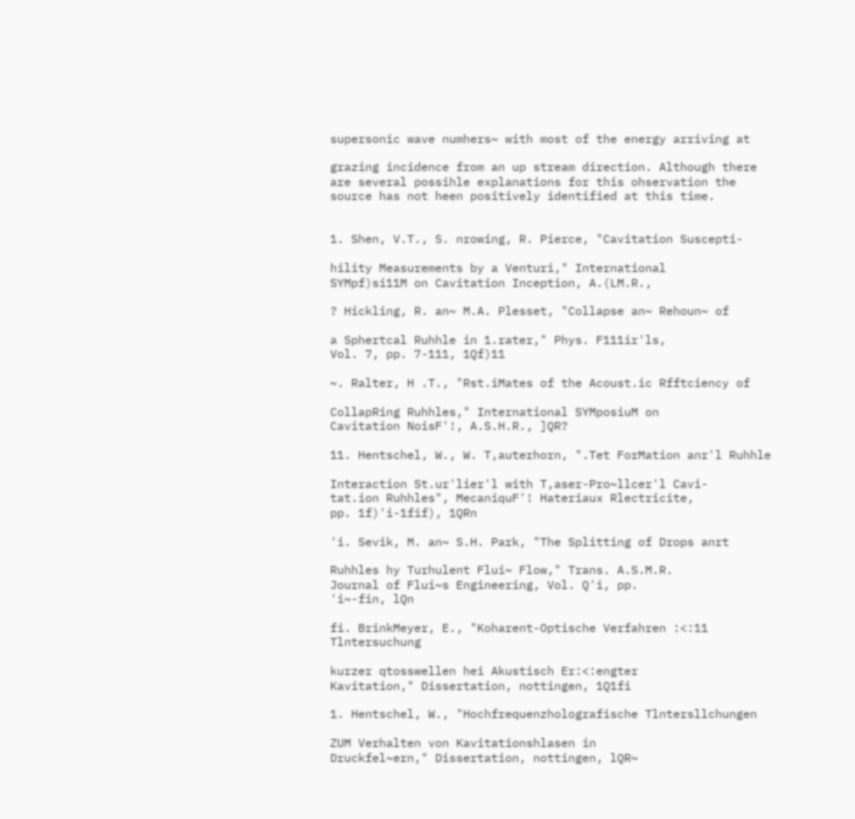supersonic wave numhers~ with most of the energy arriving at

grazing incidence from an up stream direction. Although there
are several possihle explanations for this ohservation the
source has not heen positively identified at this time.


1. Shen, V.T., S. nrowing, R. Pierce, "Cavitation Suscepti-

hility Measurements by a Venturi," International
SYMpf)si11M on Cavitation Inception, A.(LM.R.,

? Hickling, R. an~ M.A. Plesset, "Collapse an~ Rehoun~ of

a Sphertcal Ruhhle in 1.rater," Phys. F111ir'ls,
Vol. 7, pp. 7-111, 1Qf)11

~. Ralter, H .T., "Rst.iMates of the Acoust.ic Rfftciency of

CollapRing Ruhhles," International SYMposiuM on
Cavitation NoisF'!, A.S.H.R., ]QR?

11. Hentschel, W., W. T,auterhorn, ".Tet ForMation anr'l Ruhhle

Interaction St.ur'lier'l with T,aser-Pro~llcer'l Cavi-
tat.ion Ruhhles", MecaniquF'! Hateriaux Rlectricite,
pp. 1f)'i-1fif), 1QRn

'i. Sevik, M. an~ S.H. Park, "The Splitting of Drops anrt

Ruhhles hy Turhulent Flui~ Flow," Trans. A.S.M.R.
Journal of Flui~s Engineering, Vol. Q'i, pp.
'i~-fin, lQn

fi. BrinkMeyer, E., "Koharent-Optische Verfahren :<:11 Tlntersuchung

kurzer qtosswellen hei Akustisch Er:<:engter
Kavitation," Dissertation, nottingen, 1Q1fi

1. Hentschel, W., "Hochfrequenzholografische Tlntersllchungen

ZUM Verhalten von Kavitationshlasen in
Druckfel~ern," Dissertation, nottingen, lQR~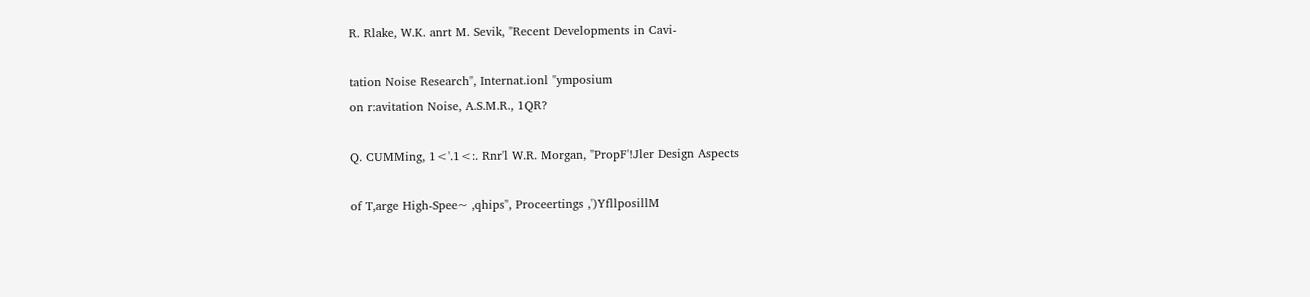R. Rlake, W.K. anrt M. Sevik, "Recent Developments in Cavi-

tation Noise Research", Internat.ionl "ymposium
on r:avitation Noise, A.S.M.R., 1QR?

Q. CUMMing, 1<'.1<:. Rnr'l W.R. Morgan, "PropF'!Jler Design Aspects

of T,arge High-Spee~ ,qhips", Proceertings ,')YfllposillM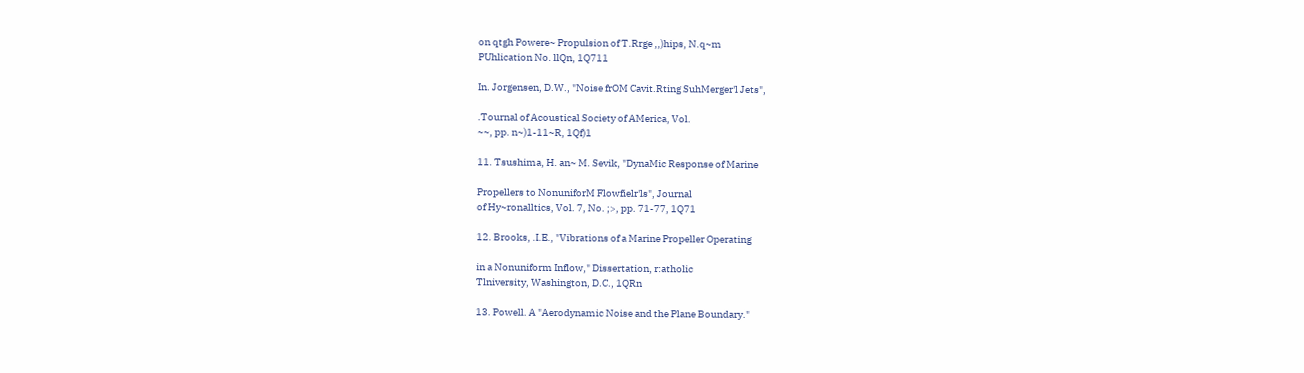on qtgh Powere~ Propulsion of T.Rrge ,,)hips, N.q~m
PUhlication No. llQn, 1Q711

In. Jorgensen, D.W., "Noise frOM Cavit.Rting SuhMerger'l Jets",

.Tournal of Acoustical Society of AMerica, Vol.
~~, pp. n~)1-11~R, 1Qf)1

11. Tsushima, H. an~ M. Sevik, "DynaMic Response of Marine

Propellers to NonuniforM Flowfielr'ls", Journal
of Hy~ronalltics, Vol. 7, No. ;>, pp. 71-77, 1Q71

12. Brooks, .I.E., "Vibrations of a Marine Propeller Operating

in a Nonuniform Inflow," Dissertation, r:atholic
Tlniversity, Washington, D.C., 1QRn

13. Powell. A "Aerodynamic Noise and the Plane Boundary."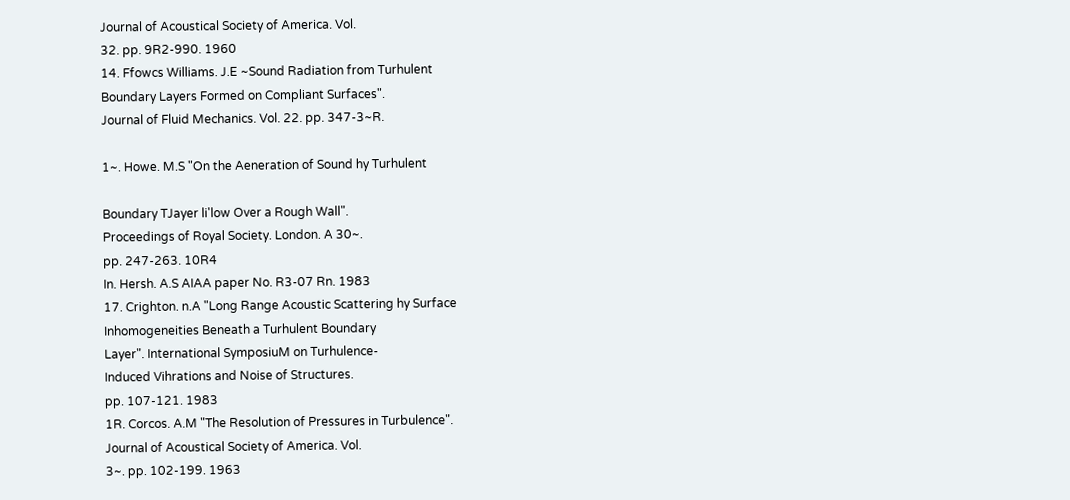Journal of Acoustical Society of America. Vol.
32. pp. 9R2-990. 1960
14. Ffowcs Williams. J.E ~Sound Radiation from Turhulent
Boundary Layers Formed on Compliant Surfaces".
Journal of Fluid Mechanics. Vol. 22. pp. 347-3~R.

1~. Howe. M.S "On the Aeneration of Sound hy Turhulent

Boundary TJayer li'low Over a Rough Wall".
Proceedings of Royal Society. London. A 30~.
pp. 247-263. 10R4
In. Hersh. A.S AIAA paper No. R3-07 Rn. 1983
17. Crighton. n.A "Long Range Acoustic Scattering hy Surface
Inhomogeneities Beneath a Turhulent Boundary
Layer". International SymposiuM on Turhulence-
Induced Vihrations and Noise of Structures.
pp. 107-121. 1983
1R. Corcos. A.M "The Resolution of Pressures in Turbulence".
Journal of Acoustical Society of America. Vol.
3~. pp. 102-199. 1963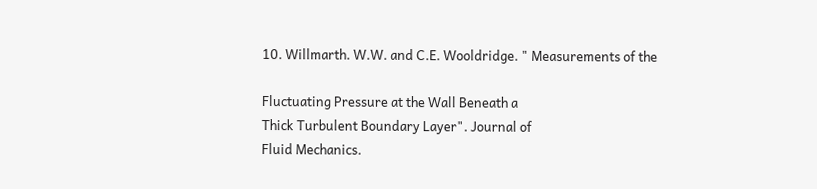10. Willmarth. W.W. and C.E. Wooldridge. " Measurements of the

Fluctuating Pressure at the Wall Beneath a
Thick Turbulent Boundary Layer". Journal of
Fluid Mechanics.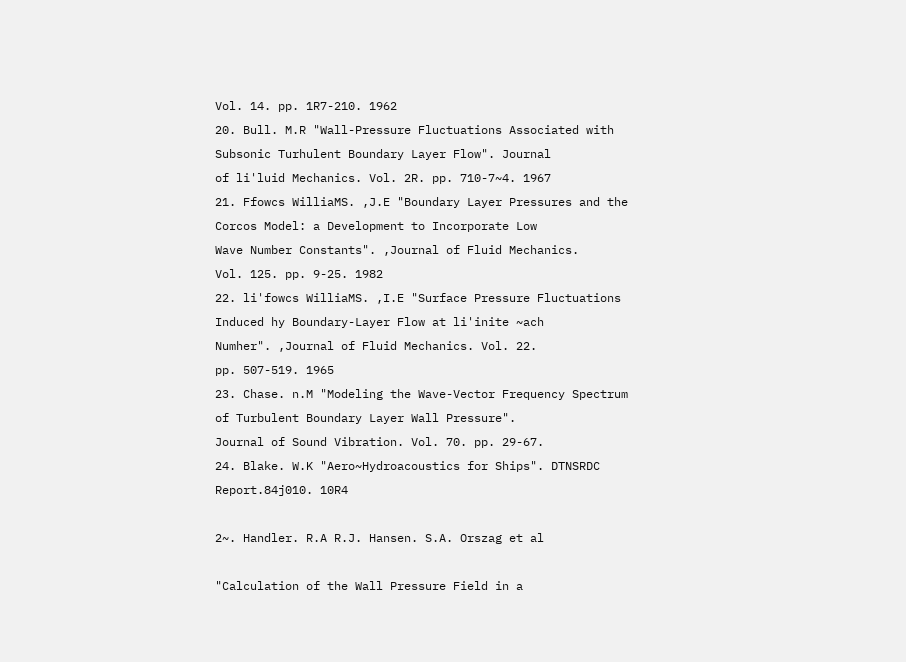Vol. 14. pp. 1R7-210. 1962
20. Bull. M.R "Wall-Pressure Fluctuations Associated with
Subsonic Turhulent Boundary Layer Flow". Journal
of li'luid Mechanics. Vol. 2R. pp. 710-7~4. 1967
21. Ffowcs WilliaMS. ,J.E "Boundary Layer Pressures and the
Corcos Model: a Development to Incorporate Low
Wave Number Constants". ,Journal of Fluid Mechanics.
Vol. 125. pp. 9-25. 1982
22. li'fowcs WilliaMS. ,I.E "Surface Pressure Fluctuations
Induced hy Boundary-Layer Flow at li'inite ~ach
Numher". ,Journal of Fluid Mechanics. Vol. 22.
pp. 507-519. 1965
23. Chase. n.M "Modeling the Wave-Vector Frequency Spectrum
of Turbulent Boundary Layer Wall Pressure".
Journal of Sound Vibration. Vol. 70. pp. 29-67.
24. Blake. W.K "Aero~Hydroacoustics for Ships". DTNSRDC
Report.84j010. 10R4

2~. Handler. R.A R.J. Hansen. S.A. Orszag et al

"Calculation of the Wall Pressure Field in a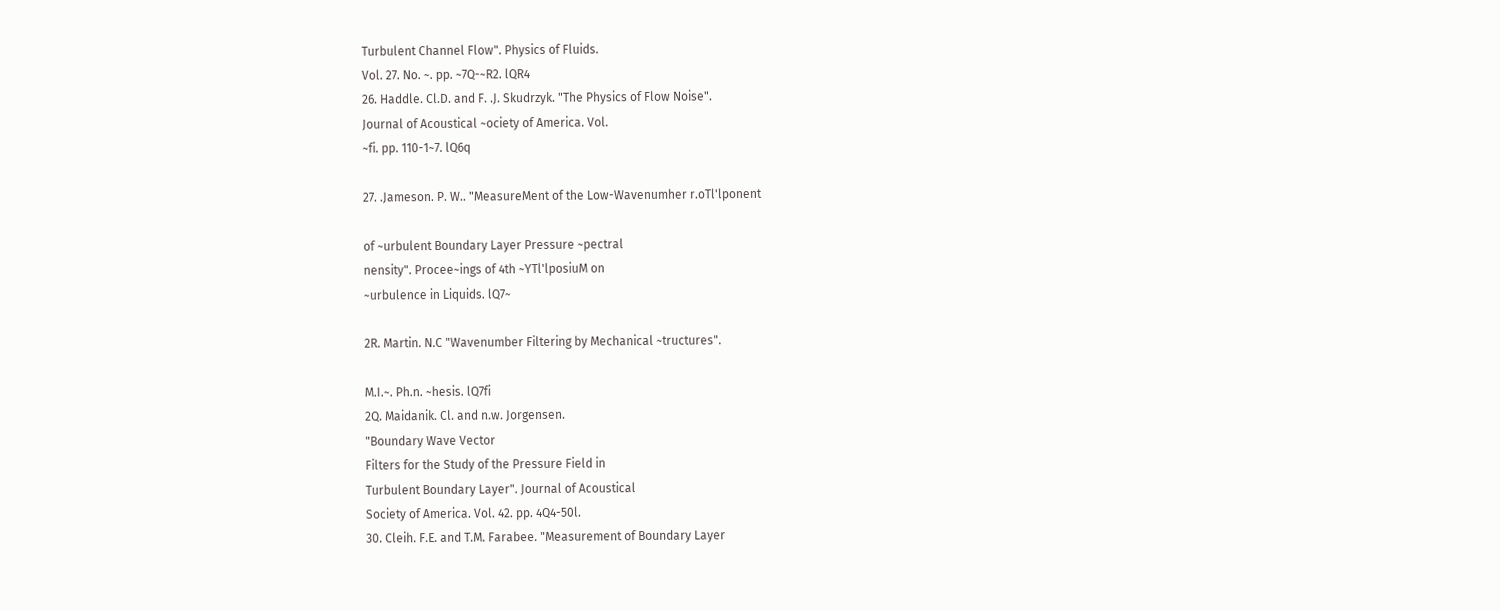Turbulent Channel Flow". Physics of Fluids.
Vol. 27. No. ~. pp. ~7Q-~R2. lQR4
26. Haddle. Cl.D. and F. .J. Skudrzyk. "The Physics of Flow Noise".
Journal of Acoustical ~ociety of America. Vol.
~fi. pp. 110-1~7. lQ6q

27. .Jameson. P. W.. "MeasureMent of the Low-Wavenumher r.oTl'lponent

of ~urbulent Boundary Layer Pressure ~pectral
nensity". Procee~ings of 4th ~YTl'lposiuM on
~urbulence in Liquids. lQ7~

2R. Martin. N.C "Wavenumber Filtering by Mechanical ~tructures".

M.I.~. Ph.n. ~hesis. lQ7fi
2Q. Maidanik. Cl. and n.w. Jorgensen.
"Boundary Wave Vector
Filters for the Study of the Pressure Field in
Turbulent Boundary Layer". Journal of Acoustical
Society of America. Vol. 42. pp. 4Q4-50l.
30. Cleih. F.E. and T.M. Farabee. "Measurement of Boundary Layer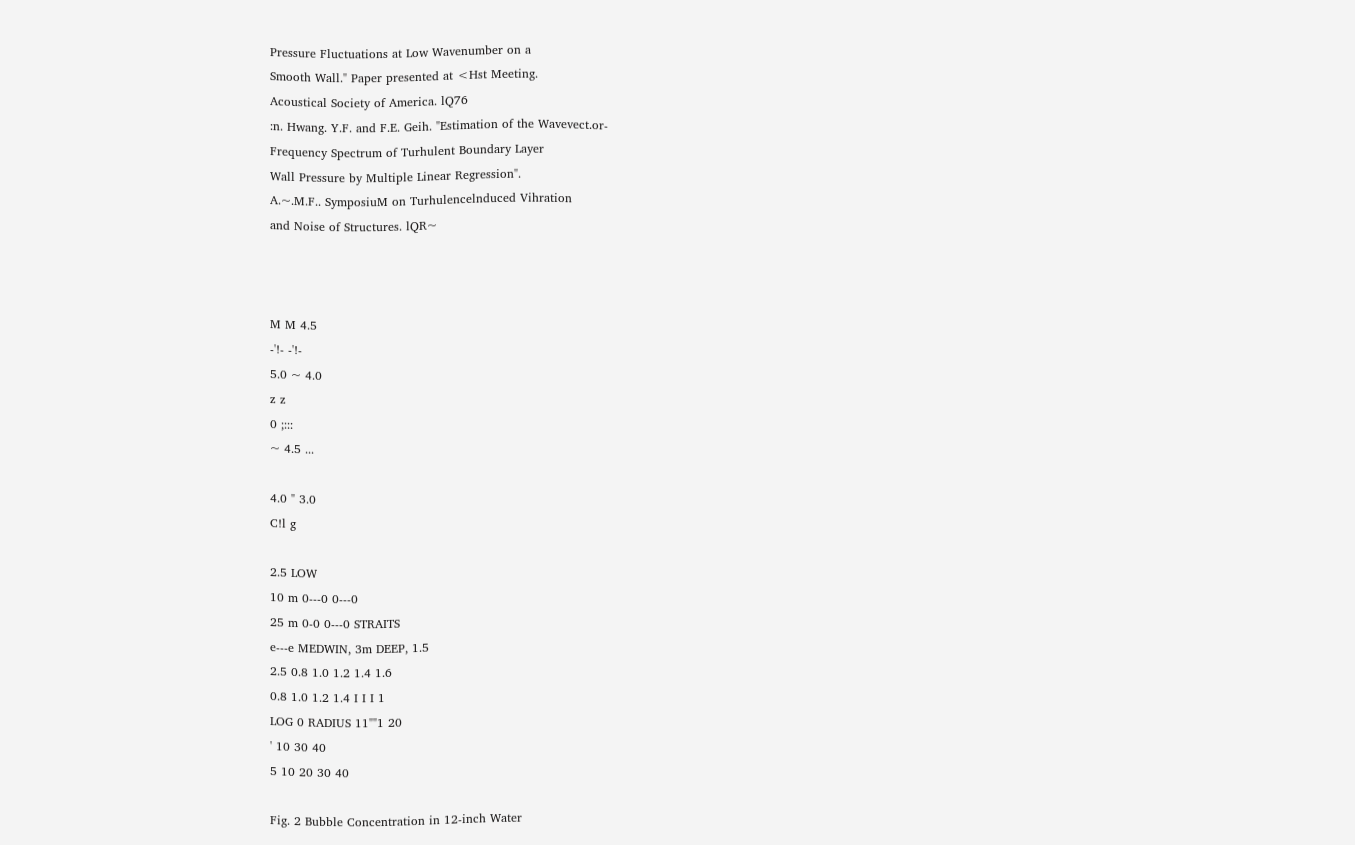Pressure Fluctuations at Low Wavenumber on a
Smooth Wall." Paper presented at <Hst Meeting.
Acoustical Society of America. lQ76
:n. Hwang. Y.F. and F.E. Geih. "Estimation of the Wavevect.or-
Frequency Spectrum of Turhulent Boundary Layer
Wall Pressure by Multiple Linear Regression".
A.~.M.F.. SymposiuM on Turhulencelnduced Vihration
and Noise of Structures. lQR~



M M 4.5
-'!- -'!-
5.0 ~ 4.0
z z
0 ;:::
~ 4.5 ...

4.0 " 3.0
C!l g

2.5 LOW
10 m 0---0 0---0
25 m 0-0 0---0 STRAITS
e---e MEDWIN, 3m DEEP, 1.5
2.5 0.8 1.0 1.2 1.4 1.6
0.8 1.0 1.2 1.4 I I I 1
LOG 0 RADIUS 11""1 20
' 10 30 40
5 10 20 30 40

Fig. 2 Bubble Concentration in 12-inch Water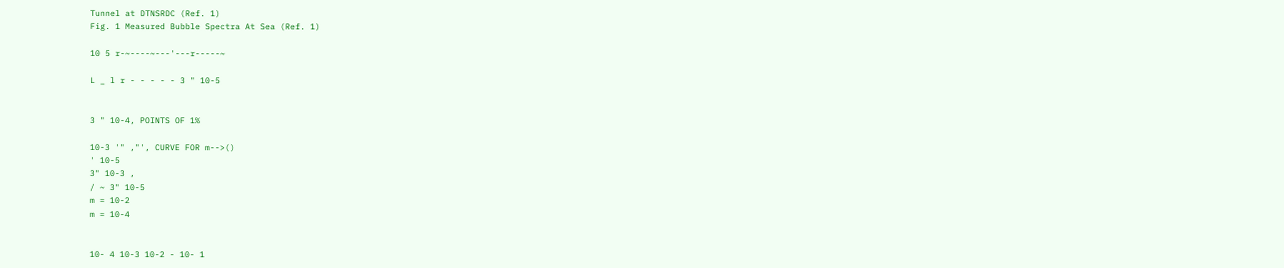Tunnel at DTNSRDC (Ref. 1)
Fig. 1 Measured Bubble Spectra At Sea (Ref. 1)

10 5 r-~----~---'---r-----~

L _ l r - - - - - 3 " 10-5


3 " 10-4, POINTS OF 1%

10-3 '" ,"', CURVE FOR m-->()
' 10-5
3" 10-3 ,
/ ~ 3" 10-5
m = 10-2
m = 10-4


10- 4 10-3 10-2 - 10- 1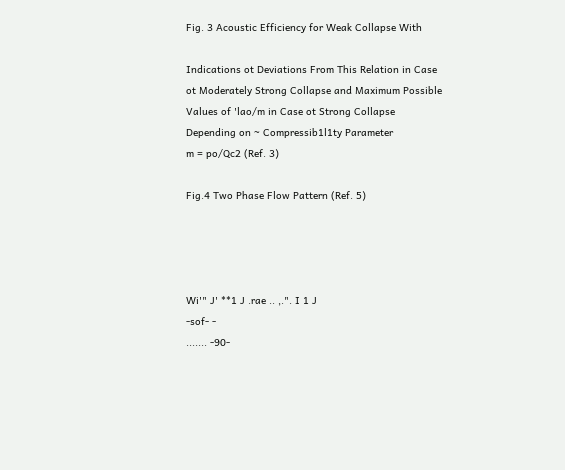Fig. 3 Acoustic Efficiency for Weak Collapse With

Indications ot Deviations From This Relation in Case
ot Moderately Strong Collapse and Maximum Possible
Values of 'lao/m in Case ot Strong Collapse
Depending on ~ Compressib1l1ty Parameter
m = po/Qc2 (Ref. 3)

Fig.4 Two Phase Flow Pattern (Ref. 5)




Wi'" J' **1 J .rae .. ,.". I 1 J
-sof- -
....... -90-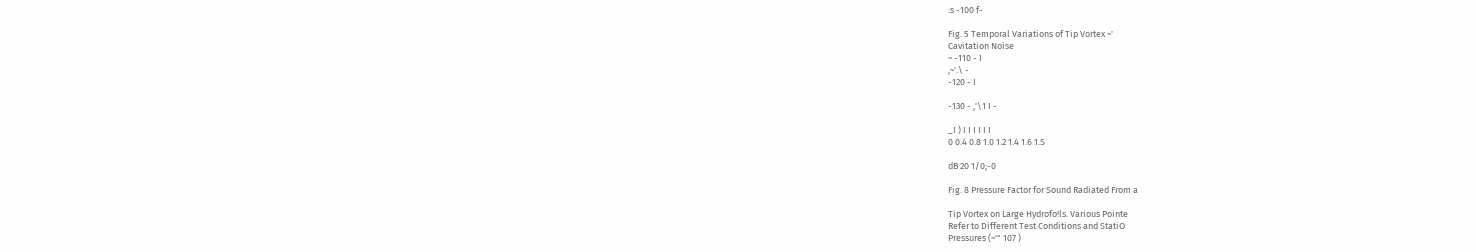:s -100 f-

Fig. 5 Temporal Variations of Tip Vortex ~'
Cavitation Noise
~ -110 - I
,~'.\ -
-120 - I

-130 - ,'\1 I -

_I ) I I I I I I
0 0.4 0.8 1.0 1.2 1.4 1.6 1.S

dB 20 1/0;-0

Fig. 8 Pressure Factor for Sound Radiated From a

Tip Vortex on Large Hydrofo!ls. Various Pointe
Refer to Different Test Conditions and StatiO
Pressures (~'" 107 )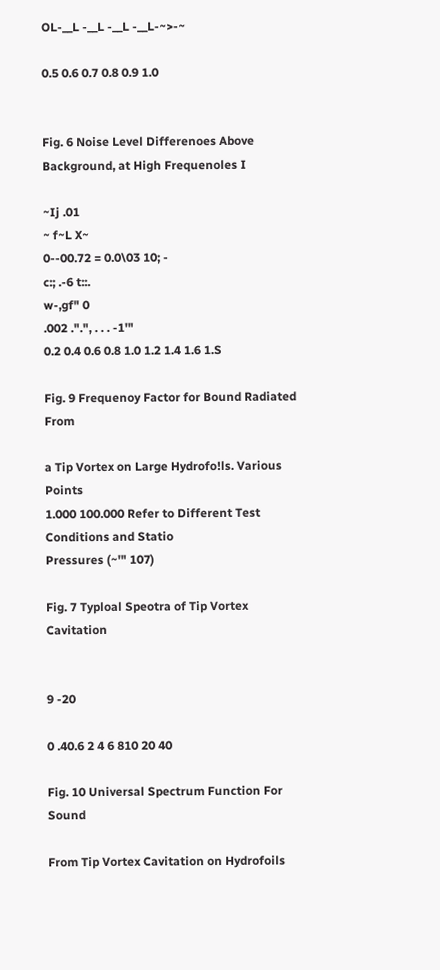OL-__L -__L -__L -__L-~>-~

0.5 0.6 0.7 0.8 0.9 1.0


Fig. 6 Noise Level Differenoes Above
Background, at High Frequenoles I

~Ij .01
~ f~L X~
0--00.72 = 0.0\03 10; -
c:; .-6 t::.
w-,gf" 0
.002 .".", . . . -1'"
0.2 0.4 0.6 0.8 1.0 1.2 1.4 1.6 1.S

Fig. 9 Frequenoy Factor for Bound Radiated From

a Tip Vortex on Large Hydrofo!ls. Various Points
1.000 100.000 Refer to Different Test Conditions and Statio
Pressures (~'" 107)

Fig. 7 Typloal Speotra of Tip Vortex Cavitation


9 -20

0 .40.6 2 4 6 810 20 40

Fig. 10 Universal Spectrum Function For Sound

From Tip Vortex Cavitation on Hydrofoils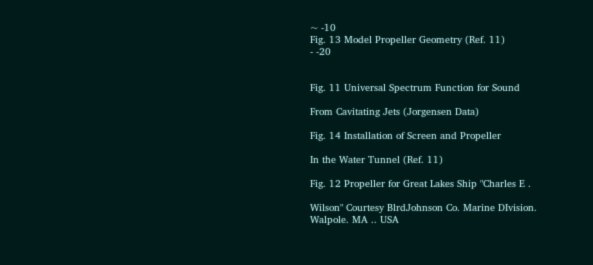~ -10
Fig. 13 Model Propeller Geometry (Ref. 11)
- -20


Fig. 11 Universal Spectrum Function for Sound

From Cavitating Jets (Jorgensen Data)

Fig. 14 Installation of Screen and Propeller

In the Water Tunnel (Ref. 11)

Fig. 12 Propeller for Great Lakes Ship "Charles E .

Wilson" Courtesy BlrdJohnson Co. Marine DIvision.
Walpole. MA .. USA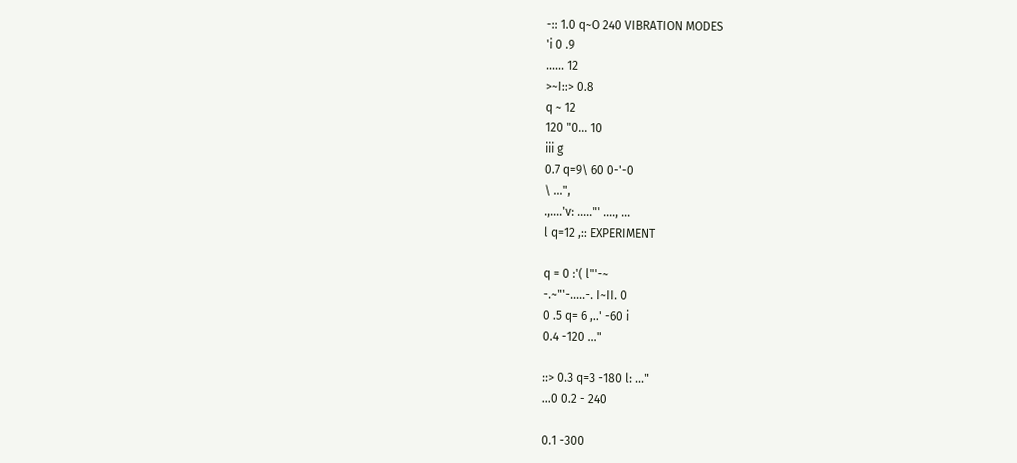-:: 1.0 q~O 240 VIBRATION MODES
'i 0 .9
...... 12
>~I::> 0.8
q ~ 12
120 "0... 10
iii g
0.7 q=9\ 60 0-'-0
\ ...",
.,....'v: ....."' ...., ...
l q=12 ,:: EXPERIMENT

q = 0 :'( l"'-~
-.~"'-.....-. I~II. 0
0 .5 q= 6 ,..' -60 i
0.4 -120 ..."

::> 0.3 q=3 -180 l: ..."
...0 0.2 - 240

0.1 -300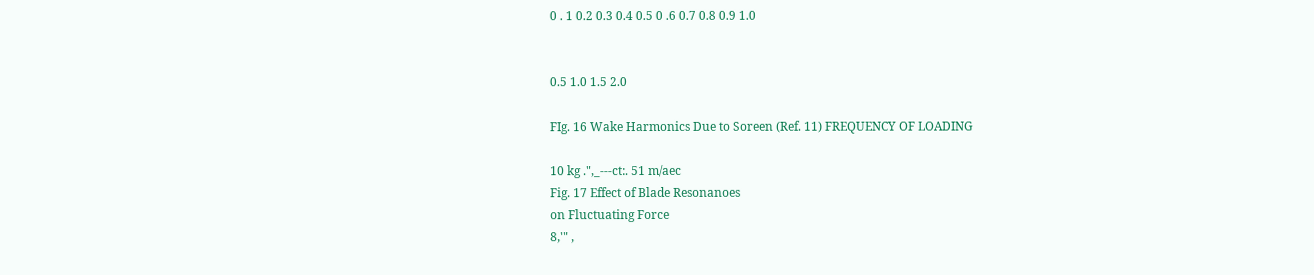0 . 1 0.2 0.3 0.4 0.5 0 .6 0.7 0.8 0.9 1.0


0.5 1.0 1.5 2.0

FIg. 16 Wake Harmonics Due to Soreen (Ref. 11) FREQUENCY OF LOADING

10 kg .",_---ct:. 51 m/aec
Fig. 17 Effect of Blade Resonanoes
on Fluctuating Force
8,'" ,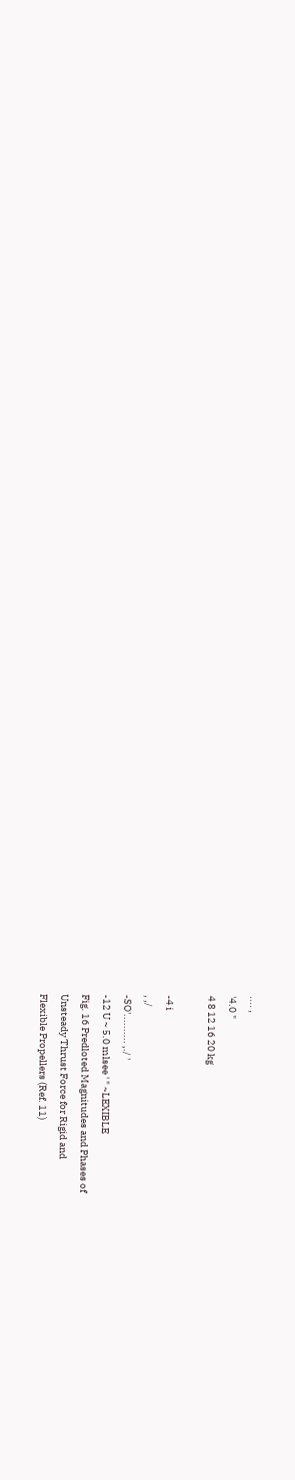.... ,
'4.0 "
4 8 12 16 20 kg

-4 i
, ,/
-SO'.......... ,./ '
-12 U ~ 5.0 mlsee ' " ~LEXIBLE
Fig. 16 Predloted Magnitudes and Phases of
Unsteady Thrust Force for Rigid and
Flexible Propellers (Ref. 11)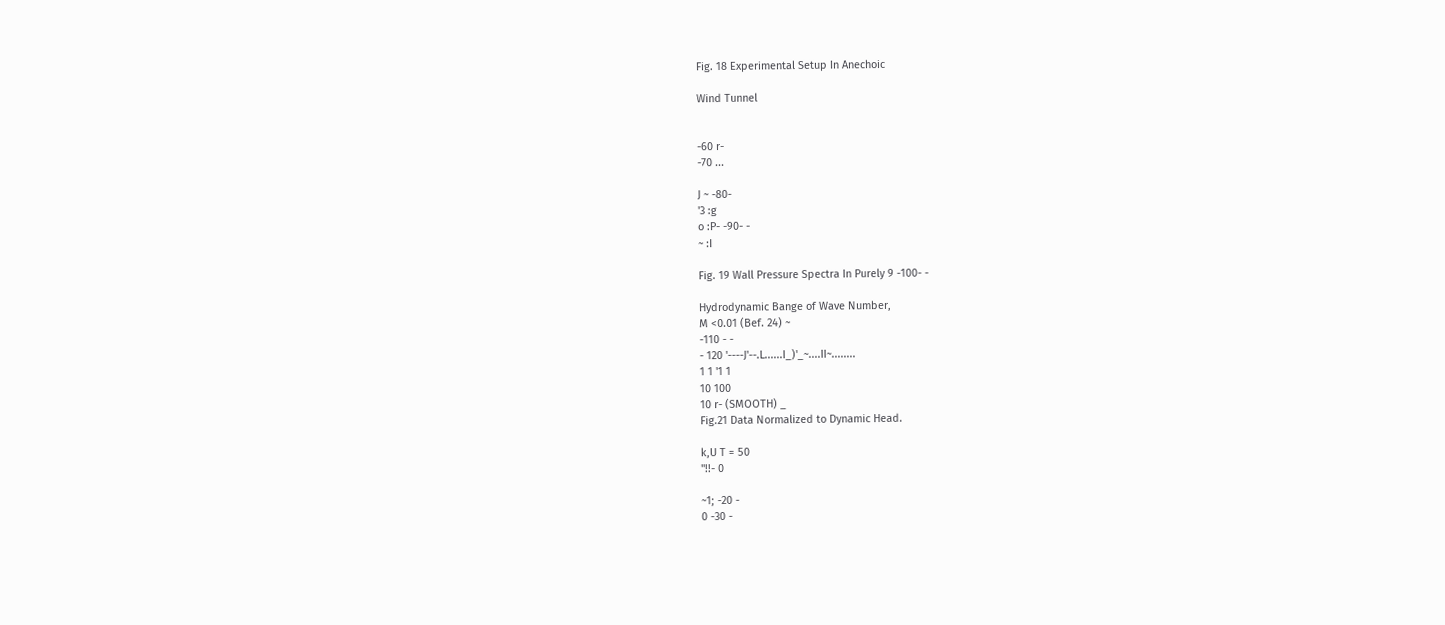Fig. 18 Experimental Setup In Anechoic

Wind Tunnel


-60 r-
-70 ...

J ~ -80-
'3 :g
o :P- -90- -
~ :I

Fig. 19 Wall Pressure Spectra In Purely 9 -100- -

Hydrodynamic Bange of Wave Number,
M <0.01 (Bef. 24) ~
-110 - -
- 120 '----J'--.L......I_)'_~....II~........
1 1 '1 1
10 100
10 r- (SMOOTH) _
Fig.21 Data Normalized to Dynamic Head.

k,U T = 50
"!!- 0

~1; -20 -
0 -30 -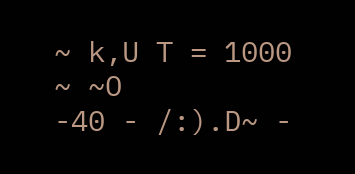~ k,U T = 1000
~ ~O
-40 - /:).D~ -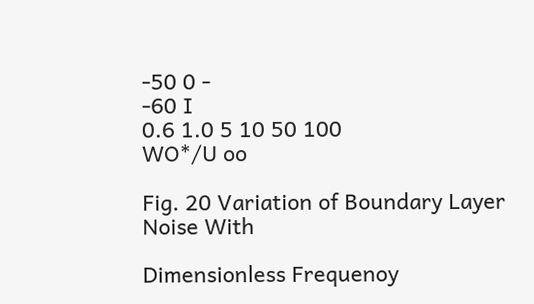-50 0 -
-60 I
0.6 1.0 5 10 50 100
WO*/U oo

Fig. 20 Variation of Boundary Layer Noise With

Dimensionless Frequenoy